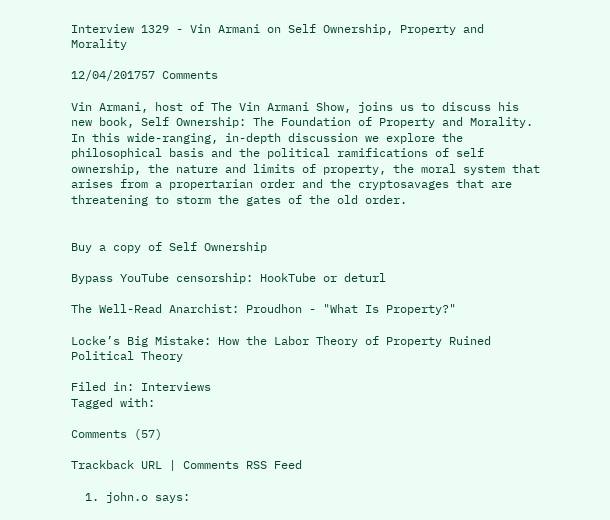Interview 1329 - Vin Armani on Self Ownership, Property and Morality

12/04/201757 Comments

Vin Armani, host of The Vin Armani Show, joins us to discuss his new book, Self Ownership: The Foundation of Property and Morality. In this wide-ranging, in-depth discussion we explore the philosophical basis and the political ramifications of self ownership, the nature and limits of property, the moral system that arises from a propertarian order and the cryptosavages that are threatening to storm the gates of the old order.


Buy a copy of Self Ownership

Bypass YouTube censorship: HookTube or deturl

The Well-Read Anarchist: Proudhon - "What Is Property?"

Locke’s Big Mistake: How the Labor Theory of Property Ruined Political Theory

Filed in: Interviews
Tagged with:

Comments (57)

Trackback URL | Comments RSS Feed

  1. john.o says: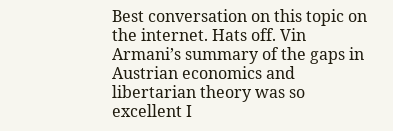Best conversation on this topic on the internet. Hats off. Vin Armani’s summary of the gaps in Austrian economics and libertarian theory was so excellent I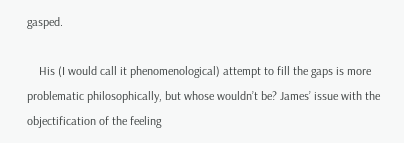gasped.

    His (I would call it phenomenological) attempt to fill the gaps is more problematic philosophically, but whose wouldn’t be? James’ issue with the objectification of the feeling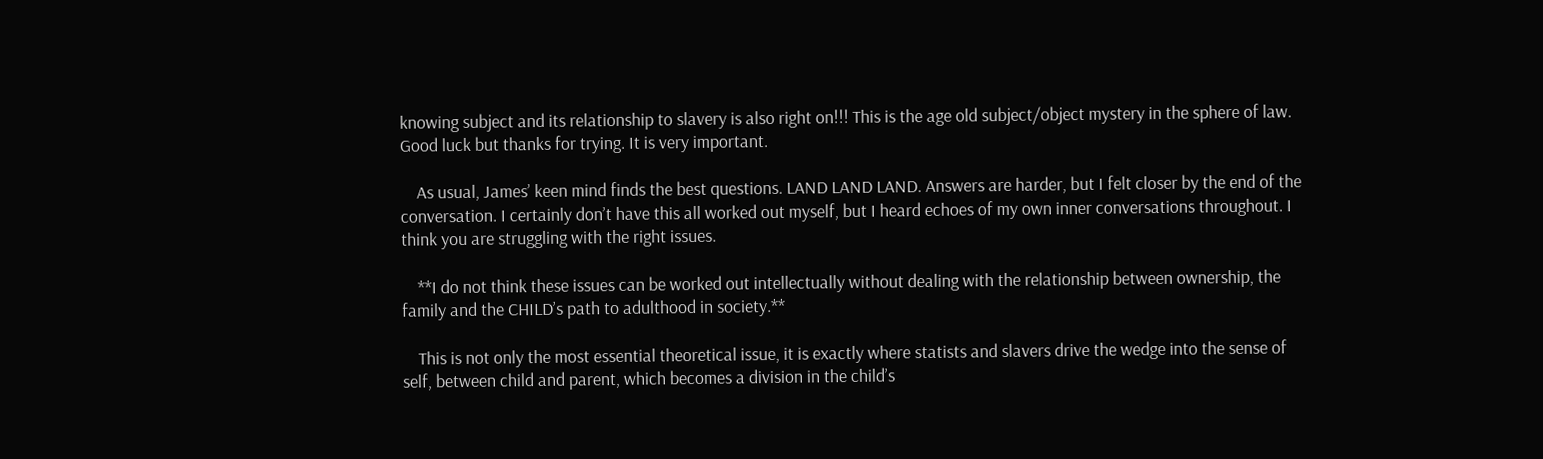knowing subject and its relationship to slavery is also right on!!! This is the age old subject/object mystery in the sphere of law. Good luck but thanks for trying. It is very important.

    As usual, James’ keen mind finds the best questions. LAND LAND LAND. Answers are harder, but I felt closer by the end of the conversation. I certainly don’t have this all worked out myself, but I heard echoes of my own inner conversations throughout. I think you are struggling with the right issues.

    **I do not think these issues can be worked out intellectually without dealing with the relationship between ownership, the family and the CHILD’s path to adulthood in society.**

    This is not only the most essential theoretical issue, it is exactly where statists and slavers drive the wedge into the sense of self, between child and parent, which becomes a division in the child’s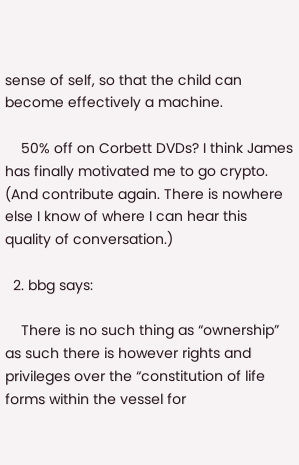sense of self, so that the child can become effectively a machine.

    50% off on Corbett DVDs? I think James has finally motivated me to go crypto. (And contribute again. There is nowhere else I know of where I can hear this quality of conversation.)

  2. bbg says:

    There is no such thing as “ownership” as such there is however rights and privileges over the “constitution of life forms within the vessel for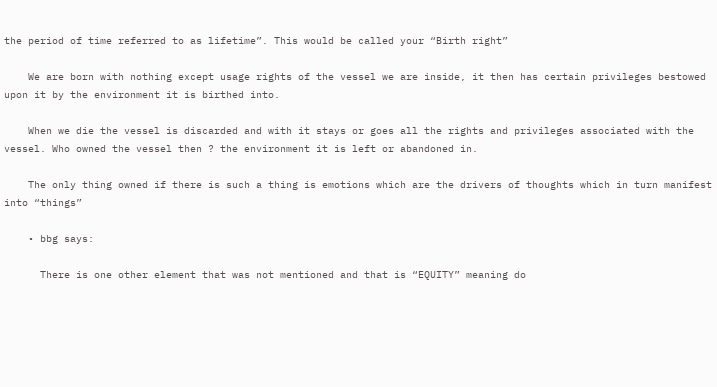the period of time referred to as lifetime”. This would be called your “Birth right”

    We are born with nothing except usage rights of the vessel we are inside, it then has certain privileges bestowed upon it by the environment it is birthed into.

    When we die the vessel is discarded and with it stays or goes all the rights and privileges associated with the vessel. Who owned the vessel then ? the environment it is left or abandoned in.

    The only thing owned if there is such a thing is emotions which are the drivers of thoughts which in turn manifest into “things”

    • bbg says:

      There is one other element that was not mentioned and that is “EQUITY” meaning do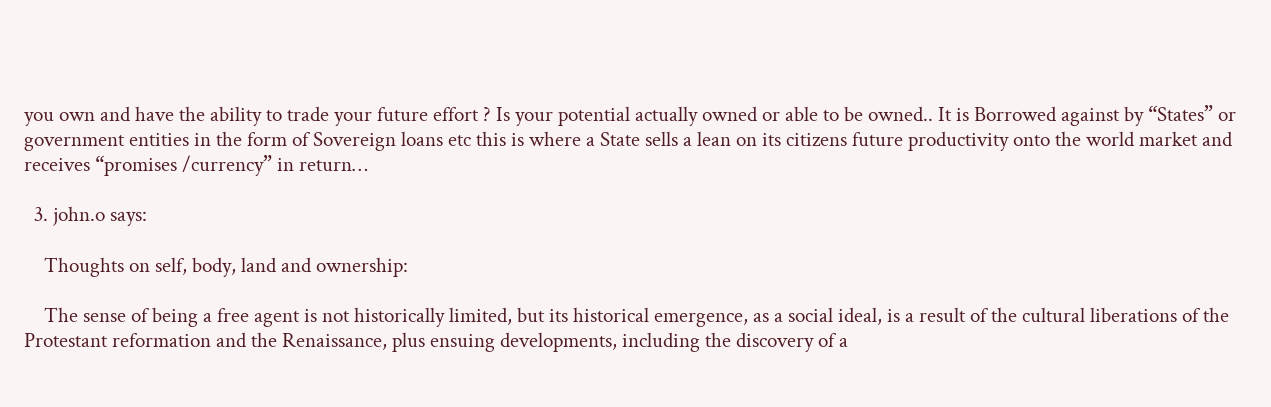you own and have the ability to trade your future effort ? Is your potential actually owned or able to be owned.. It is Borrowed against by “States” or government entities in the form of Sovereign loans etc this is where a State sells a lean on its citizens future productivity onto the world market and receives “promises /currency” in return…

  3. john.o says:

    Thoughts on self, body, land and ownership:

    The sense of being a free agent is not historically limited, but its historical emergence, as a social ideal, is a result of the cultural liberations of the Protestant reformation and the Renaissance, plus ensuing developments, including the discovery of a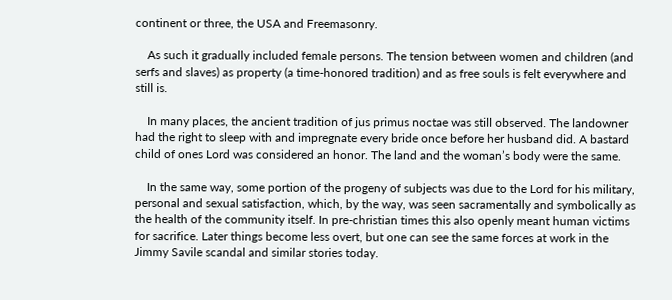continent or three, the USA and Freemasonry.

    As such it gradually included female persons. The tension between women and children (and serfs and slaves) as property (a time-honored tradition) and as free souls is felt everywhere and still is.

    In many places, the ancient tradition of jus primus noctae was still observed. The landowner had the right to sleep with and impregnate every bride once before her husband did. A bastard child of ones Lord was considered an honor. The land and the woman’s body were the same.

    In the same way, some portion of the progeny of subjects was due to the Lord for his military, personal and sexual satisfaction, which, by the way, was seen sacramentally and symbolically as the health of the community itself. In pre-christian times this also openly meant human victims for sacrifice. Later things become less overt, but one can see the same forces at work in the Jimmy Savile scandal and similar stories today.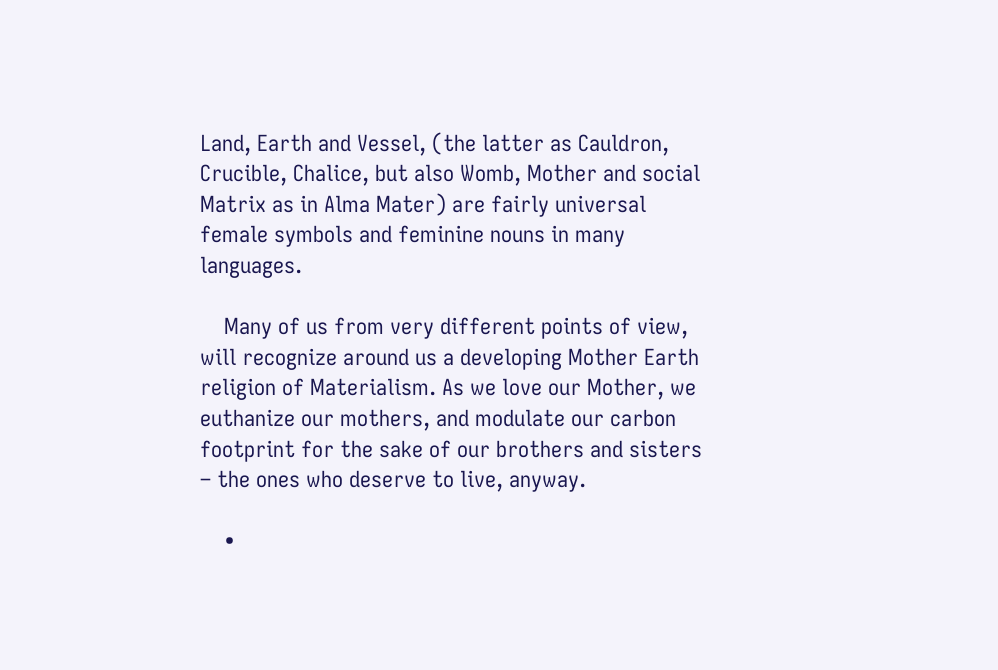Land, Earth and Vessel, (the latter as Cauldron, Crucible, Chalice, but also Womb, Mother and social Matrix as in Alma Mater) are fairly universal female symbols and feminine nouns in many languages.

    Many of us from very different points of view, will recognize around us a developing Mother Earth religion of Materialism. As we love our Mother, we euthanize our mothers, and modulate our carbon footprint for the sake of our brothers and sisters – the ones who deserve to live, anyway.

    •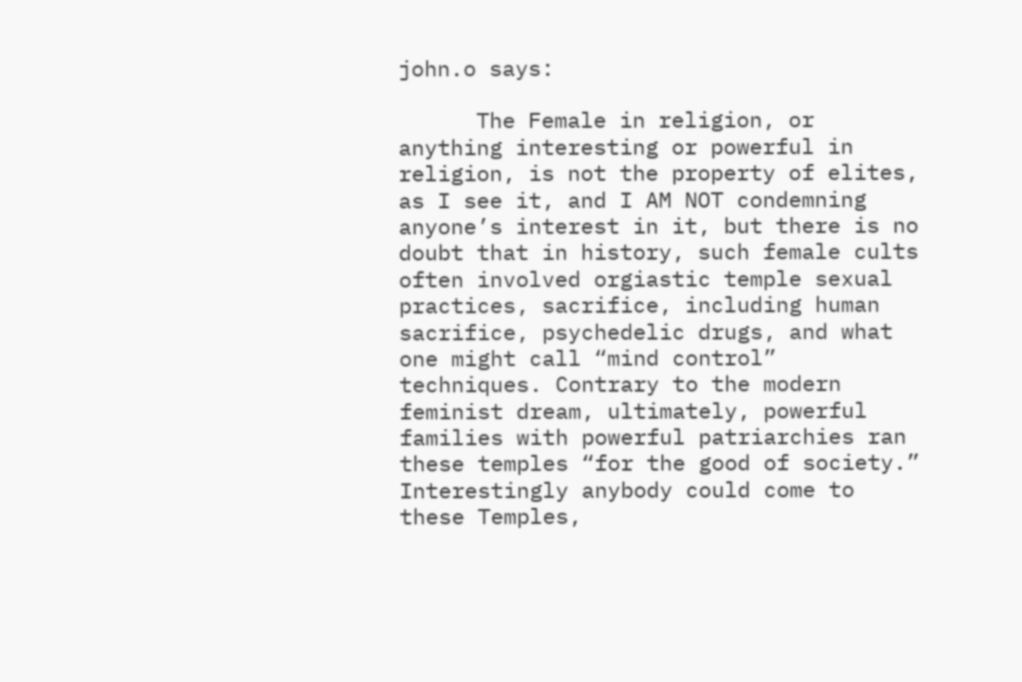john.o says:

      The Female in religion, or anything interesting or powerful in religion, is not the property of elites, as I see it, and I AM NOT condemning anyone’s interest in it, but there is no doubt that in history, such female cults often involved orgiastic temple sexual practices, sacrifice, including human sacrifice, psychedelic drugs, and what one might call “mind control” techniques. Contrary to the modern feminist dream, ultimately, powerful families with powerful patriarchies ran these temples “for the good of society.” Interestingly anybody could come to these Temples,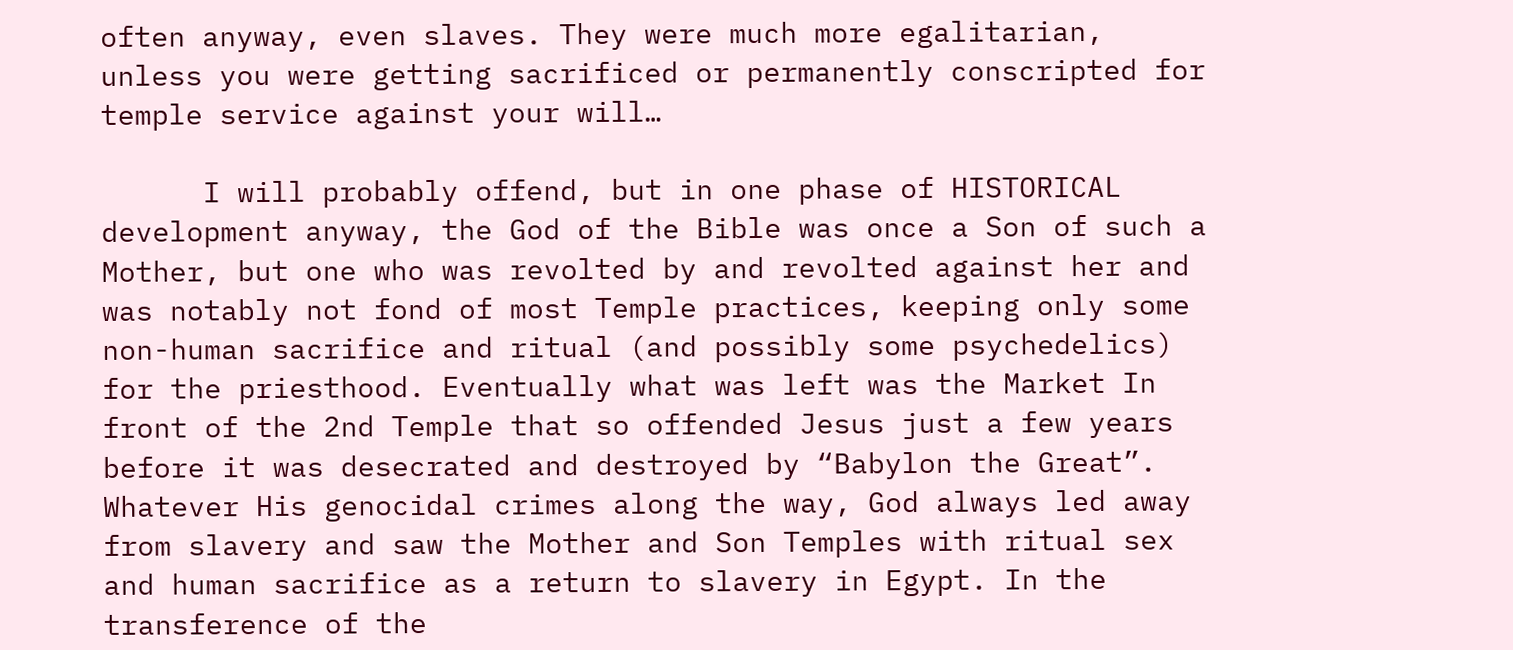often anyway, even slaves. They were much more egalitarian, unless you were getting sacrificed or permanently conscripted for temple service against your will…

      I will probably offend, but in one phase of HISTORICAL development anyway, the God of the Bible was once a Son of such a Mother, but one who was revolted by and revolted against her and was notably not fond of most Temple practices, keeping only some non-human sacrifice and ritual (and possibly some psychedelics) for the priesthood. Eventually what was left was the Market In front of the 2nd Temple that so offended Jesus just a few years before it was desecrated and destroyed by “Babylon the Great”. Whatever His genocidal crimes along the way, God always led away from slavery and saw the Mother and Son Temples with ritual sex and human sacrifice as a return to slavery in Egypt. In the transference of the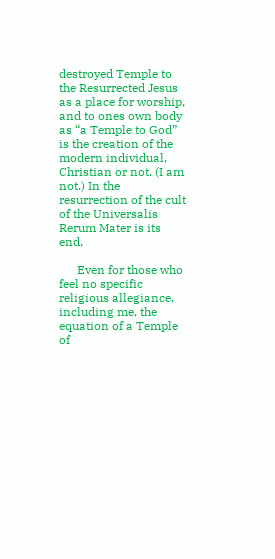destroyed Temple to the Resurrected Jesus as a place for worship, and to ones own body as “a Temple to God” is the creation of the modern individual, Christian or not. (I am not.) In the resurrection of the cult of the Universalis Rerum Mater is its end,

      Even for those who feel no specific religious allegiance, including me, the equation of a Temple of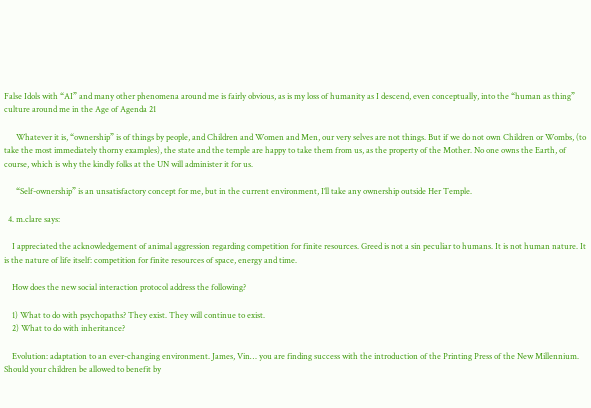False Idols with “AI” and many other phenomena around me is fairly obvious, as is my loss of humanity as I descend, even conceptually, into the “human as thing” culture around me in the Age of Agenda 21

      Whatever it is, “ownership” is of things by people, and Children and Women and Men, our very selves are not things. But if we do not own Children or Wombs, (to take the most immediately thorny examples), the state and the temple are happy to take them from us, as the property of the Mother. No one owns the Earth, of course, which is why the kindly folks at the UN will administer it for us.

      “Self-ownership” is an unsatisfactory concept for me, but in the current environment, I’ll take any ownership outside Her Temple.

  4. m.clare says:

    I appreciated the acknowledgement of animal aggression regarding competition for finite resources. Greed is not a sin peculiar to humans. It is not human nature. It is the nature of life itself: competition for finite resources of space, energy and time.

    How does the new social interaction protocol address the following?

    1) What to do with psychopaths? They exist. They will continue to exist.
    2) What to do with inheritance?

    Evolution: adaptation to an ever-changing environment. James, Vin… you are finding success with the introduction of the Printing Press of the New Millennium. Should your children be allowed to benefit by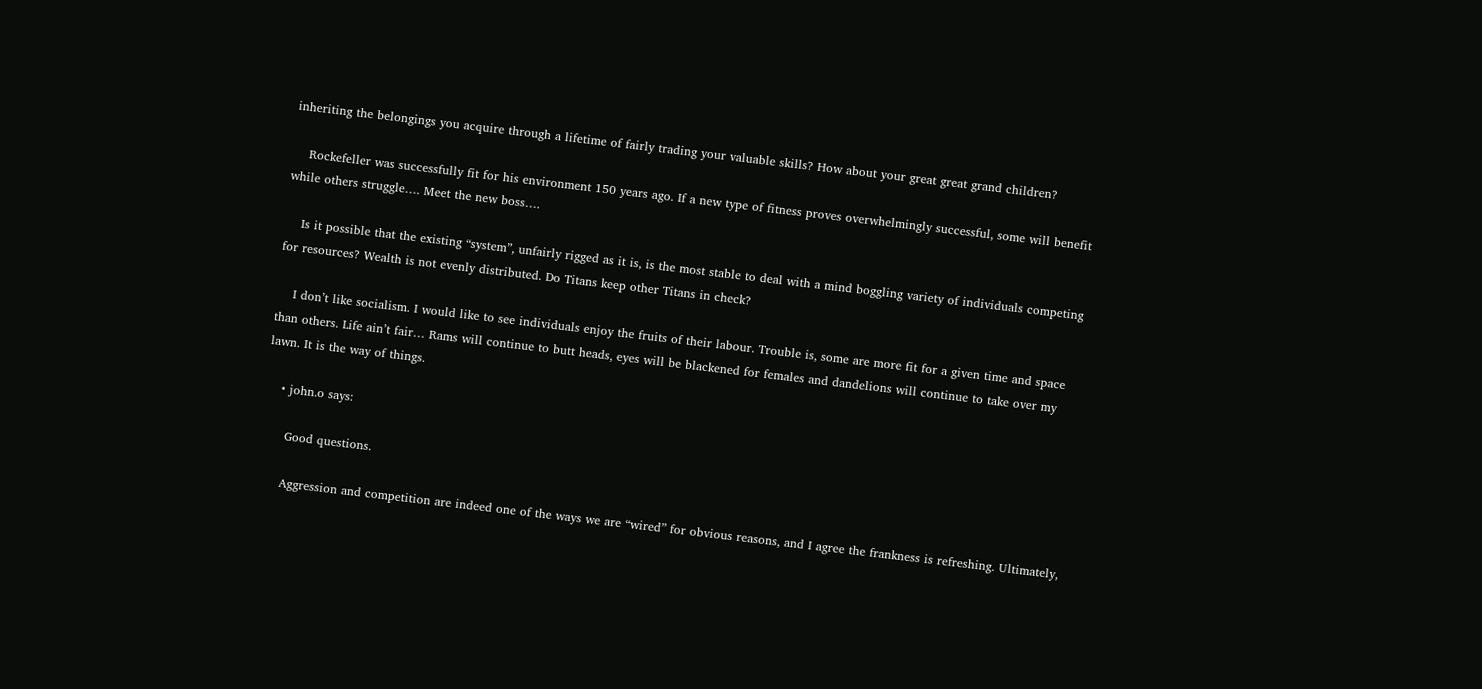inheriting the belongings you acquire through a lifetime of fairly trading your valuable skills? How about your great great grand children?

    Rockefeller was successfully fit for his environment 150 years ago. If a new type of fitness proves overwhelmingly successful, some will benefit while others struggle…. Meet the new boss….

    Is it possible that the existing “system”, unfairly rigged as it is, is the most stable to deal with a mind boggling variety of individuals competing for resources? Wealth is not evenly distributed. Do Titans keep other Titans in check?

    I don’t like socialism. I would like to see individuals enjoy the fruits of their labour. Trouble is, some are more fit for a given time and space than others. Life ain’t fair… Rams will continue to butt heads, eyes will be blackened for females and dandelions will continue to take over my lawn. It is the way of things.

    • john.o says:

      Good questions.

      Aggression and competition are indeed one of the ways we are “wired” for obvious reasons, and I agree the frankness is refreshing. Ultimately,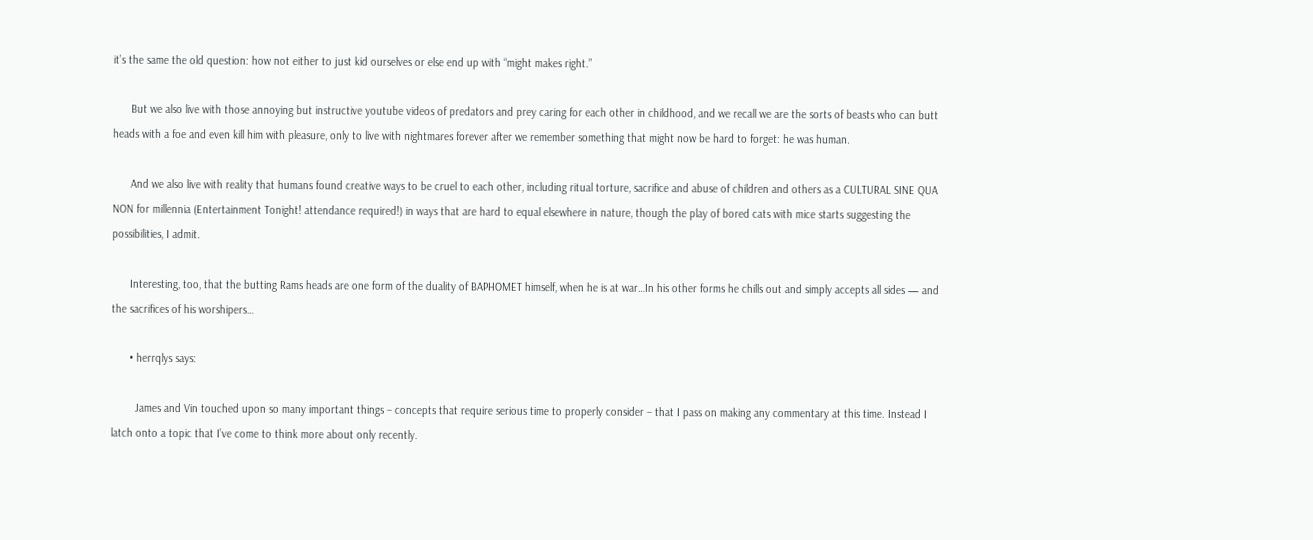it’s the same the old question: how not either to just kid ourselves or else end up with “might makes right.”

      But we also live with those annoying but instructive youtube videos of predators and prey caring for each other in childhood, and we recall we are the sorts of beasts who can butt heads with a foe and even kill him with pleasure, only to live with nightmares forever after we remember something that might now be hard to forget: he was human.

      And we also live with reality that humans found creative ways to be cruel to each other, including ritual torture, sacrifice and abuse of children and others as a CULTURAL SINE QUA NON for millennia (Entertainment Tonight! attendance required!) in ways that are hard to equal elsewhere in nature, though the play of bored cats with mice starts suggesting the possibilities, I admit.

      Interesting, too, that the butting Rams heads are one form of the duality of BAPHOMET himself, when he is at war…In his other forms he chills out and simply accepts all sides — and the sacrifices of his worshipers…

      • herrqlys says:

        James and Vin touched upon so many important things – concepts that require serious time to properly consider – that I pass on making any commentary at this time. Instead I latch onto a topic that I’ve come to think more about only recently.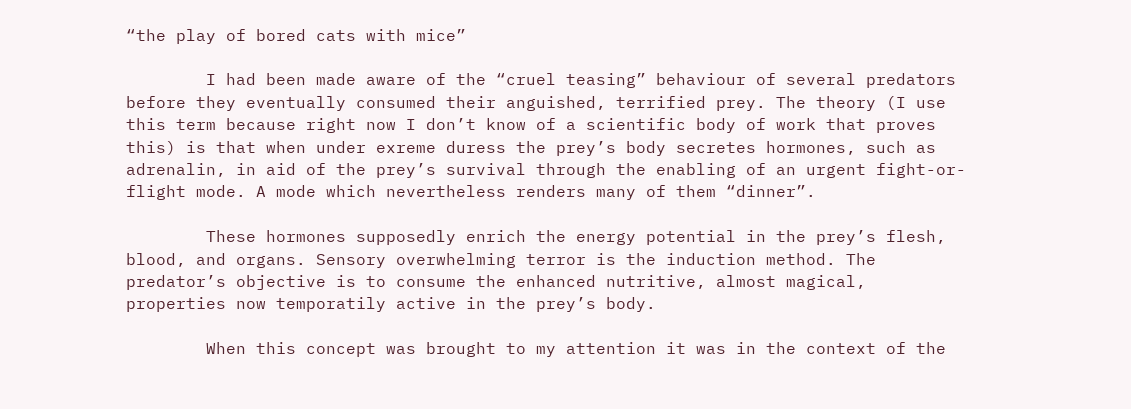“the play of bored cats with mice”

        I had been made aware of the “cruel teasing” behaviour of several predators before they eventually consumed their anguished, terrified prey. The theory (I use this term because right now I don’t know of a scientific body of work that proves this) is that when under exreme duress the prey’s body secretes hormones, such as adrenalin, in aid of the prey’s survival through the enabling of an urgent fight-or-flight mode. A mode which nevertheless renders many of them “dinner”.

        These hormones supposedly enrich the energy potential in the prey’s flesh, blood, and organs. Sensory overwhelming terror is the induction method. The predator’s objective is to consume the enhanced nutritive, almost magical, properties now temporatily active in the prey’s body.

        When this concept was brought to my attention it was in the context of the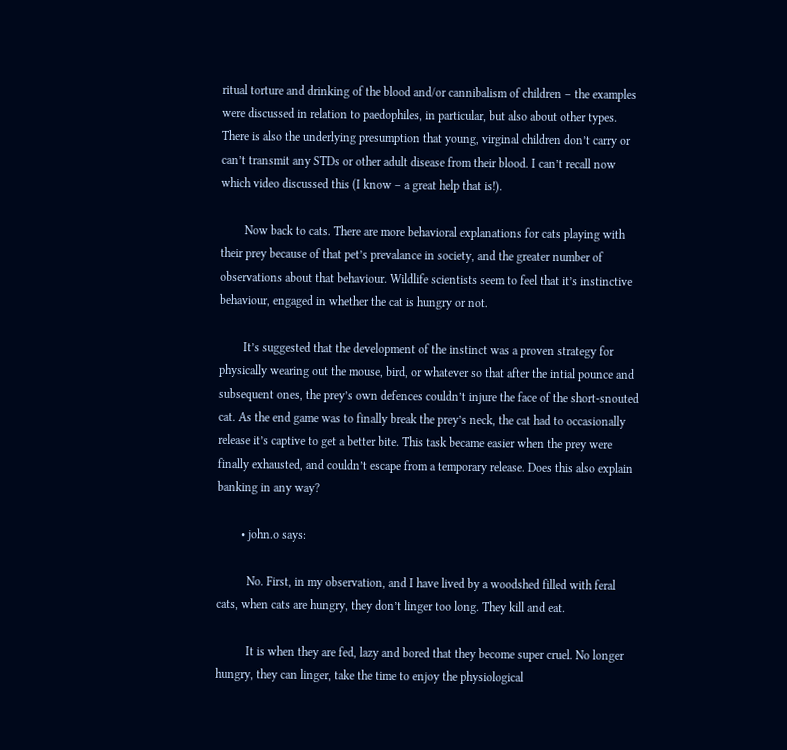ritual torture and drinking of the blood and/or cannibalism of children – the examples were discussed in relation to paedophiles, in particular, but also about other types. There is also the underlying presumption that young, virginal children don’t carry or can’t transmit any STDs or other adult disease from their blood. I can’t recall now which video discussed this (I know – a great help that is!).

        Now back to cats. There are more behavioral explanations for cats playing with their prey because of that pet’s prevalance in society, and the greater number of observations about that behaviour. Wildlife scientists seem to feel that it’s instinctive behaviour, engaged in whether the cat is hungry or not.

        It’s suggested that the development of the instinct was a proven strategy for physically wearing out the mouse, bird, or whatever so that after the intial pounce and subsequent ones, the prey’s own defences couldn’t injure the face of the short-snouted cat. As the end game was to finally break the prey’s neck, the cat had to occasionally release it’s captive to get a better bite. This task became easier when the prey were finally exhausted, and couldn’t escape from a temporary release. Does this also explain banking in any way?

        • john.o says:

          No. First, in my observation, and I have lived by a woodshed filled with feral cats, when cats are hungry, they don’t linger too long. They kill and eat.

          It is when they are fed, lazy and bored that they become super cruel. No longer hungry, they can linger, take the time to enjoy the physiological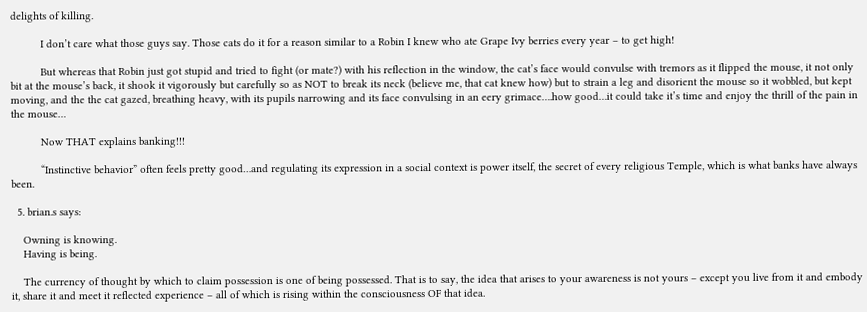delights of killing.

          I don’t care what those guys say. Those cats do it for a reason similar to a Robin I knew who ate Grape Ivy berries every year – to get high!

          But whereas that Robin just got stupid and tried to fight (or mate?) with his reflection in the window, the cat’s face would convulse with tremors as it flipped the mouse, it not only bit at the mouse’s back, it shook it vigorously but carefully so as NOT to break its neck (believe me, that cat knew how) but to strain a leg and disorient the mouse so it wobbled, but kept moving, and the the cat gazed, breathing heavy, with its pupils narrowing and its face convulsing in an eery grimace….how good…it could take it’s time and enjoy the thrill of the pain in the mouse…

          Now THAT explains banking!!!

          “Instinctive behavior” often feels pretty good…and regulating its expression in a social context is power itself, the secret of every religious Temple, which is what banks have always been.

  5. brian.s says:

    Owning is knowing.
    Having is being.

    The currency of thought by which to claim possession is one of being possessed. That is to say, the idea that arises to your awareness is not yours – except you live from it and embody it, share it and meet it reflected experience – all of which is rising within the consciousness OF that idea.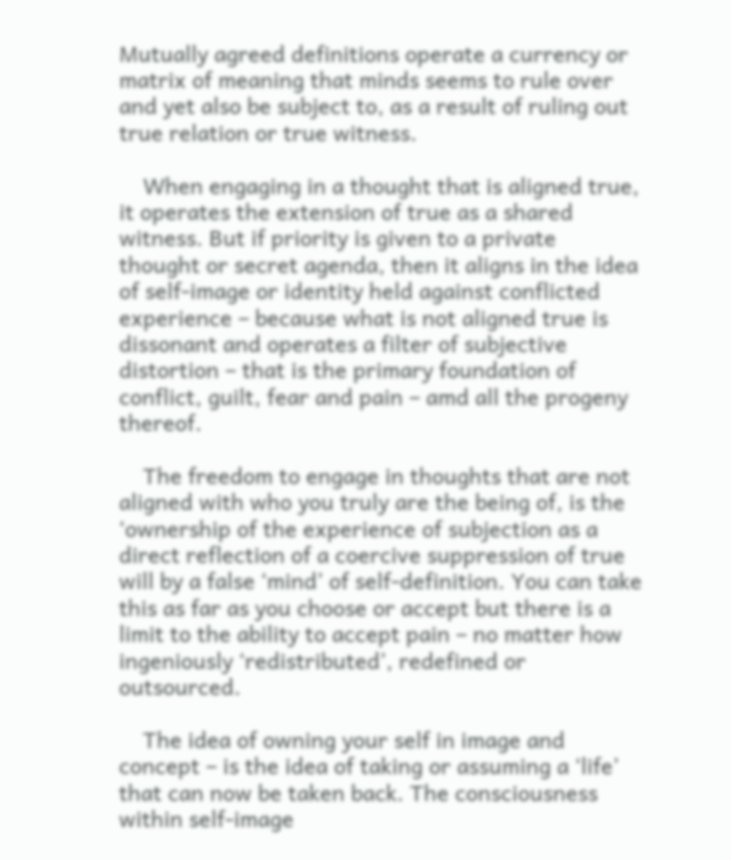Mutually agreed definitions operate a currency or matrix of meaning that minds seems to rule over and yet also be subject to, as a result of ruling out true relation or true witness.

    When engaging in a thought that is aligned true, it operates the extension of true as a shared witness. But if priority is given to a private thought or secret agenda, then it aligns in the idea of self-image or identity held against conflicted experience – because what is not aligned true is dissonant and operates a filter of subjective distortion – that is the primary foundation of conflict, guilt, fear and pain – amd all the progeny thereof.

    The freedom to engage in thoughts that are not aligned with who you truly are the being of, is the ‘ownership of the experience of subjection as a direct reflection of a coercive suppression of true will by a false ‘mind’ of self-definition. You can take this as far as you choose or accept but there is a limit to the ability to accept pain – no matter how ingeniously ‘redistributed’, redefined or outsourced.

    The idea of owning your self in image and concept – is the idea of taking or assuming a ‘life’ that can now be taken back. The consciousness within self-image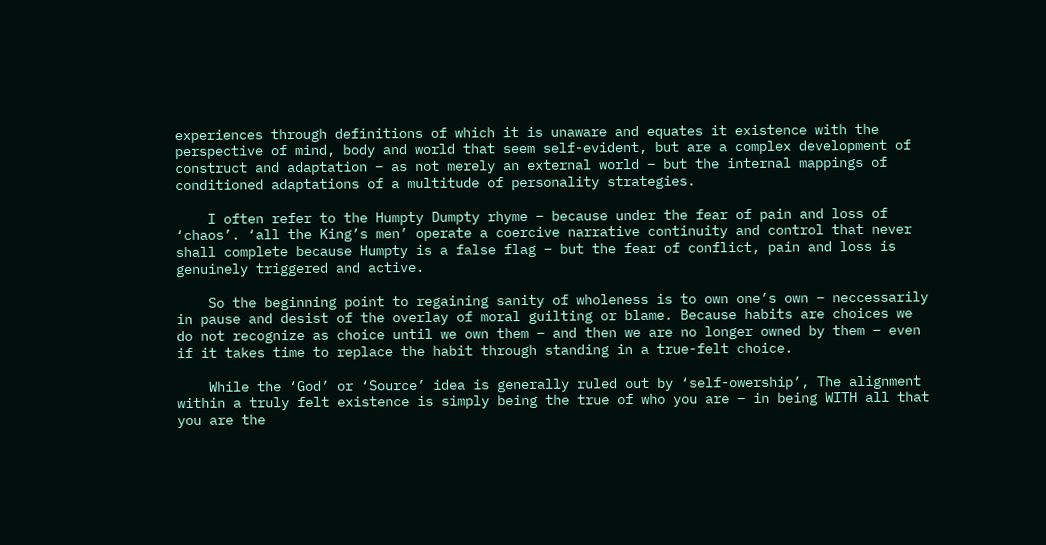experiences through definitions of which it is unaware and equates it existence with the perspective of mind, body and world that seem self-evident, but are a complex development of construct and adaptation – as not merely an external world – but the internal mappings of conditioned adaptations of a multitude of personality strategies.

    I often refer to the Humpty Dumpty rhyme – because under the fear of pain and loss of ‘chaos’. ‘all the King’s men’ operate a coercive narrative continuity and control that never shall complete because Humpty is a false flag – but the fear of conflict, pain and loss is genuinely triggered and active.

    So the beginning point to regaining sanity of wholeness is to own one’s own – neccessarily in pause and desist of the overlay of moral guilting or blame. Because habits are choices we do not recognize as choice until we own them – and then we are no longer owned by them – even if it takes time to replace the habit through standing in a true-felt choice.

    While the ‘God’ or ‘Source’ idea is generally ruled out by ‘self-owership’, The alignment within a truly felt existence is simply being the true of who you are – in being WITH all that you are the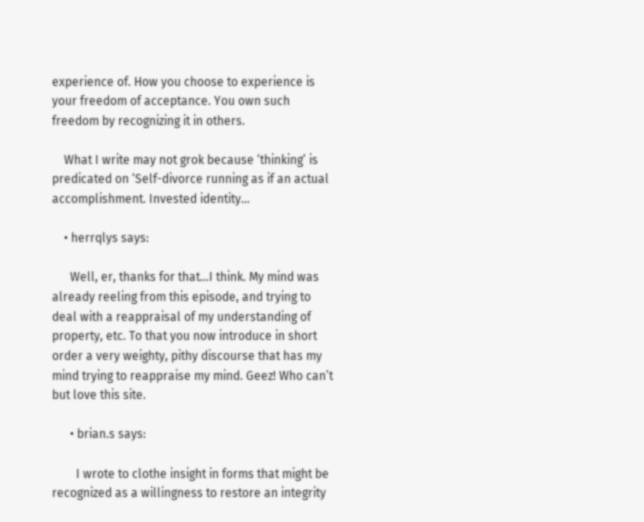experience of. How you choose to experience is your freedom of acceptance. You own such freedom by recognizing it in others.

    What I write may not grok because ‘thinking’ is predicated on ‘Self-divorce running as if an actual accomplishment. Invested identity…

    • herrqlys says:

      Well, er, thanks for that…I think. My mind was already reeling from this episode, and trying to deal with a reappraisal of my understanding of property, etc. To that you now introduce in short order a very weighty, pithy discourse that has my mind trying to reappraise my mind. Geez! Who can’t but love this site.

      • brian.s says:

        I wrote to clothe insight in forms that might be recognized as a willingness to restore an integrity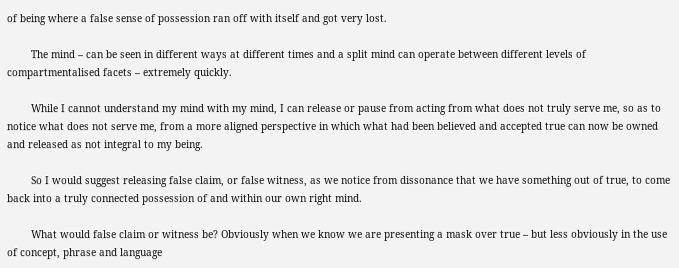of being where a false sense of possession ran off with itself and got very lost.

        The mind – can be seen in different ways at different times and a split mind can operate between different levels of compartmentalised facets – extremely quickly.

        While I cannot understand my mind with my mind, I can release or pause from acting from what does not truly serve me, so as to notice what does not serve me, from a more aligned perspective in which what had been believed and accepted true can now be owned and released as not integral to my being.

        So I would suggest releasing false claim, or false witness, as we notice from dissonance that we have something out of true, to come back into a truly connected possession of and within our own right mind.

        What would false claim or witness be? Obviously when we know we are presenting a mask over true – but less obviously in the use of concept, phrase and language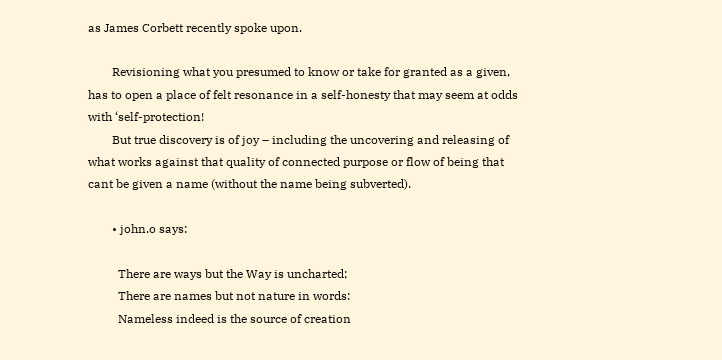as James Corbett recently spoke upon.

        Revisioning what you presumed to know or take for granted as a given, has to open a place of felt resonance in a self-honesty that may seem at odds with ‘self-protection!
        But true discovery is of joy – including the uncovering and releasing of what works against that quality of connected purpose or flow of being that cant be given a name (without the name being subverted).

        • john.o says:

          There are ways but the Way is uncharted;
          There are names but not nature in words:
          Nameless indeed is the source of creation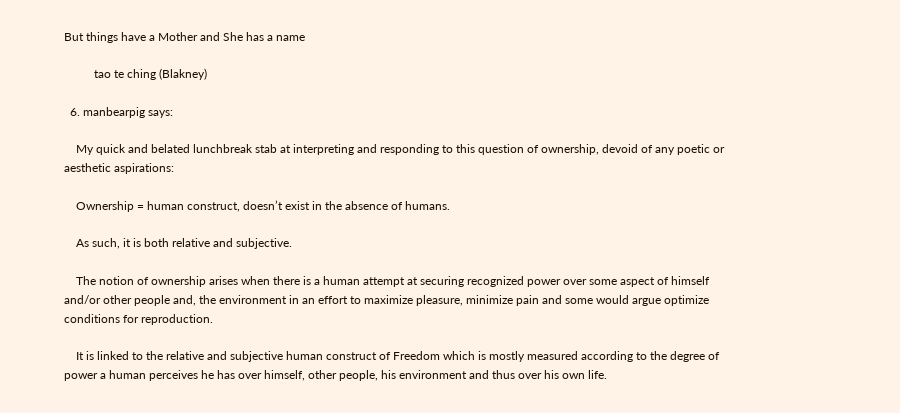But things have a Mother and She has a name

          tao te ching (Blakney)

  6. manbearpig says:

    My quick and belated lunchbreak stab at interpreting and responding to this question of ownership, devoid of any poetic or aesthetic aspirations:

    Ownership = human construct, doesn’t exist in the absence of humans.

    As such, it is both relative and subjective.

    The notion of ownership arises when there is a human attempt at securing recognized power over some aspect of himself and/or other people and, the environment in an effort to maximize pleasure, minimize pain and some would argue optimize conditions for reproduction.

    It is linked to the relative and subjective human construct of Freedom which is mostly measured according to the degree of power a human perceives he has over himself, other people, his environment and thus over his own life.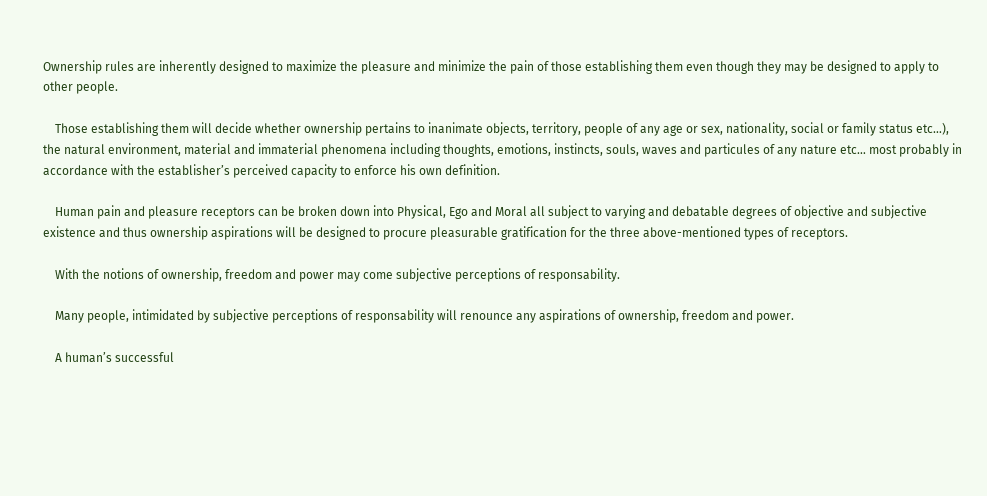Ownership rules are inherently designed to maximize the pleasure and minimize the pain of those establishing them even though they may be designed to apply to other people.

    Those establishing them will decide whether ownership pertains to inanimate objects, territory, people of any age or sex, nationality, social or family status etc…), the natural environment, material and immaterial phenomena including thoughts, emotions, instincts, souls, waves and particules of any nature etc… most probably in accordance with the establisher’s perceived capacity to enforce his own definition.

    Human pain and pleasure receptors can be broken down into Physical, Ego and Moral all subject to varying and debatable degrees of objective and subjective existence and thus ownership aspirations will be designed to procure pleasurable gratification for the three above-mentioned types of receptors.

    With the notions of ownership, freedom and power may come subjective perceptions of responsability.

    Many people, intimidated by subjective perceptions of responsability will renounce any aspirations of ownership, freedom and power.

    A human’s successful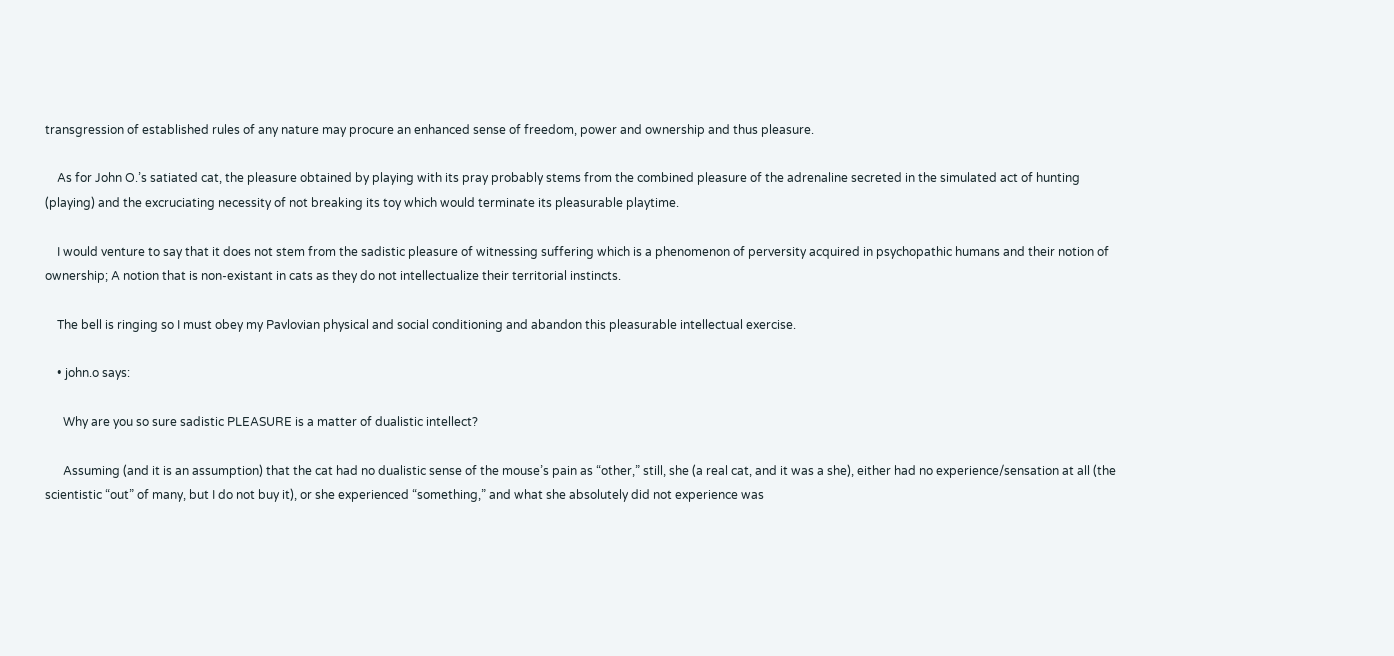transgression of established rules of any nature may procure an enhanced sense of freedom, power and ownership and thus pleasure.

    As for John O.’s satiated cat, the pleasure obtained by playing with its pray probably stems from the combined pleasure of the adrenaline secreted in the simulated act of hunting (playing) and the excruciating necessity of not breaking its toy which would terminate its pleasurable playtime.

    I would venture to say that it does not stem from the sadistic pleasure of witnessing suffering which is a phenomenon of perversity acquired in psychopathic humans and their notion of ownership; A notion that is non-existant in cats as they do not intellectualize their territorial instincts.

    The bell is ringing so I must obey my Pavlovian physical and social conditioning and abandon this pleasurable intellectual exercise.

    • john.o says:

      Why are you so sure sadistic PLEASURE is a matter of dualistic intellect?

      Assuming (and it is an assumption) that the cat had no dualistic sense of the mouse’s pain as “other,” still, she (a real cat, and it was a she), either had no experience/sensation at all (the scientistic “out” of many, but I do not buy it), or she experienced “something,” and what she absolutely did not experience was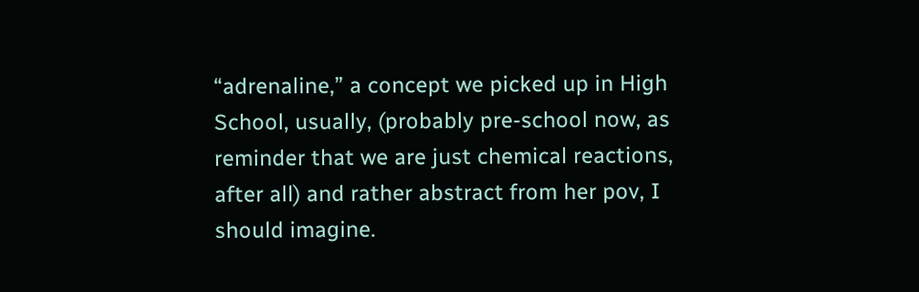“adrenaline,” a concept we picked up in High School, usually, (probably pre-school now, as reminder that we are just chemical reactions, after all) and rather abstract from her pov, I should imagine.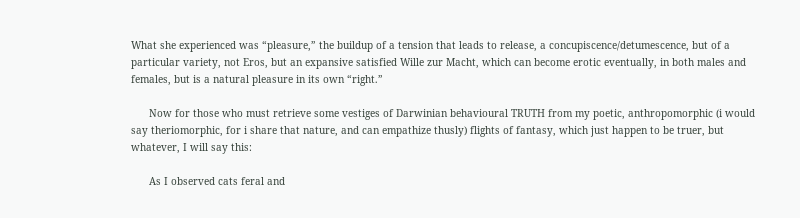What she experienced was “pleasure,” the buildup of a tension that leads to release, a concupiscence/detumescence, but of a particular variety, not Eros, but an expansive satisfied Wille zur Macht, which can become erotic eventually, in both males and females, but is a natural pleasure in its own “right.”

      Now for those who must retrieve some vestiges of Darwinian behavioural TRUTH from my poetic, anthropomorphic (i would say theriomorphic, for i share that nature, and can empathize thusly) flights of fantasy, which just happen to be truer, but whatever, I will say this:

      As I observed cats feral and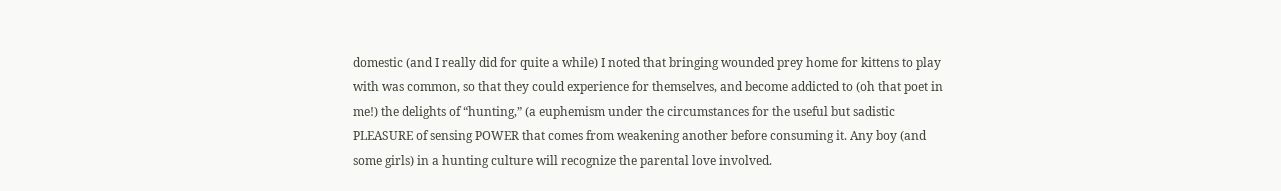domestic (and I really did for quite a while) I noted that bringing wounded prey home for kittens to play with was common, so that they could experience for themselves, and become addicted to (oh that poet in me!) the delights of “hunting,” (a euphemism under the circumstances for the useful but sadistic PLEASURE of sensing POWER that comes from weakening another before consuming it. Any boy (and some girls) in a hunting culture will recognize the parental love involved.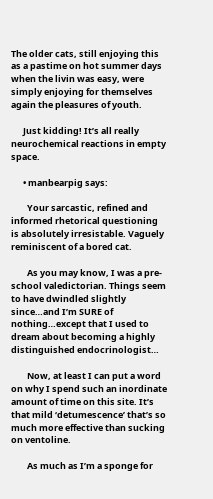The older cats, still enjoying this as a pastime on hot summer days when the livin was easy, were simply enjoying for themselves again the pleasures of youth.

      Just kidding! It’s all really neurochemical reactions in empty space.

      • manbearpig says:

        Your sarcastic, refined and informed rhetorical questioning is absolutely irresistable. Vaguely reminiscent of a bored cat.

        As you may know, I was a pre-school valedictorian. Things seem to have dwindled slightly since…and I’m SURE of nothing…except that I used to dream about becoming a highly distinguished endocrinologist…

        Now, at least I can put a word on why I spend such an inordinate amount of time on this site. It’s that mild ‘detumescence’ that’s so much more effective than sucking on ventoline.

        As much as I’m a sponge for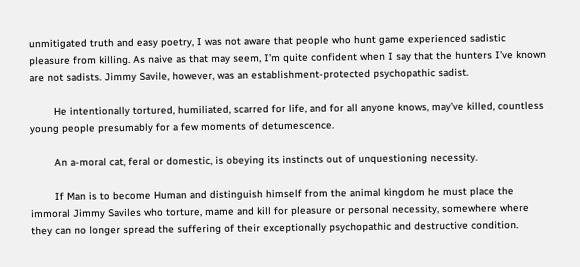unmitigated truth and easy poetry, I was not aware that people who hunt game experienced sadistic pleasure from killing. As naive as that may seem, I’m quite confident when I say that the hunters I’ve known are not sadists. Jimmy Savile, however, was an establishment-protected psychopathic sadist.

        He intentionally tortured, humiliated, scarred for life, and for all anyone knows, may’ve killed, countless young people presumably for a few moments of detumescence.

        An a-moral cat, feral or domestic, is obeying its instincts out of unquestioning necessity.

        If Man is to become Human and distinguish himself from the animal kingdom he must place the immoral Jimmy Saviles who torture, mame and kill for pleasure or personal necessity, somewhere where they can no longer spread the suffering of their exceptionally psychopathic and destructive condition.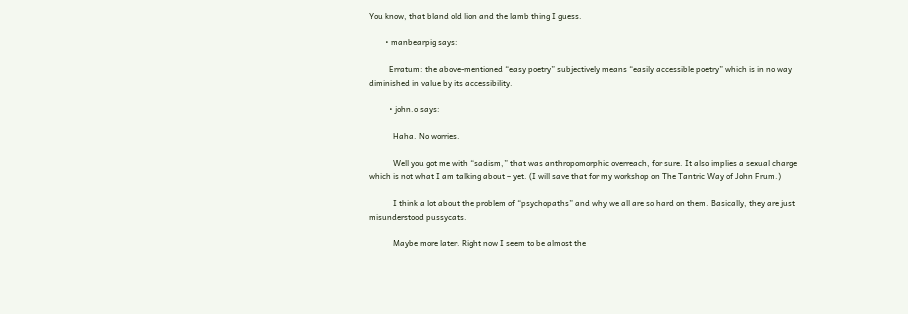You know, that bland old lion and the lamb thing I guess.

        • manbearpig says:

          Erratum: the above-mentioned “easy poetry” subjectively means “easily accessible poetry” which is in no way diminished in value by its accessibility.

          • john.o says:

            Haha. No worries.

            Well you got me with “sadism,” that was anthropomorphic overreach, for sure. It also implies a sexual charge which is not what I am talking about – yet. (I will save that for my workshop on The Tantric Way of John Frum.)

            I think a lot about the problem of “psychopaths” and why we all are so hard on them. Basically, they are just misunderstood pussycats.

            Maybe more later. Right now I seem to be almost the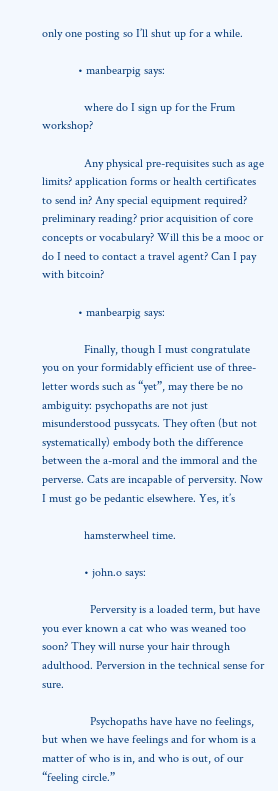only one posting so I’ll shut up for a while.

            • manbearpig says:

              where do I sign up for the Frum workshop?

              Any physical pre-requisites such as age limits? application forms or health certificates to send in? Any special equipment required? preliminary reading? prior acquisition of core concepts or vocabulary? Will this be a mooc or do I need to contact a travel agent? Can I pay with bitcoin?

            • manbearpig says:

              Finally, though I must congratulate you on your formidably efficient use of three-letter words such as “yet”, may there be no ambiguity: psychopaths are not just misunderstood pussycats. They often (but not systematically) embody both the difference between the a-moral and the immoral and the perverse. Cats are incapable of perversity. Now I must go be pedantic elsewhere. Yes, it’s

              hamsterwheel time.

              • john.o says:

                Perversity is a loaded term, but have you ever known a cat who was weaned too soon? They will nurse your hair through adulthood. Perversion in the technical sense for sure.

                Psychopaths have have no feelings, but when we have feelings and for whom is a matter of who is in, and who is out, of our “feeling circle.”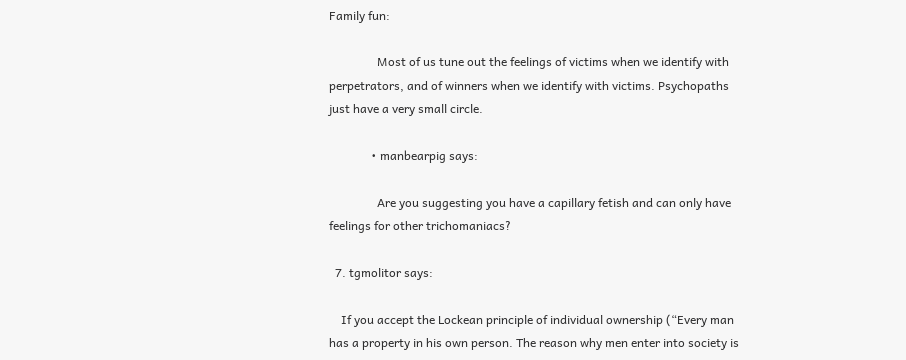Family fun:

                Most of us tune out the feelings of victims when we identify with perpetrators, and of winners when we identify with victims. Psychopaths just have a very small circle.

              • manbearpig says:

                Are you suggesting you have a capillary fetish and can only have feelings for other trichomaniacs?

  7. tgmolitor says:

    If you accept the Lockean principle of individual ownership (“Every man has a property in his own person. The reason why men enter into society is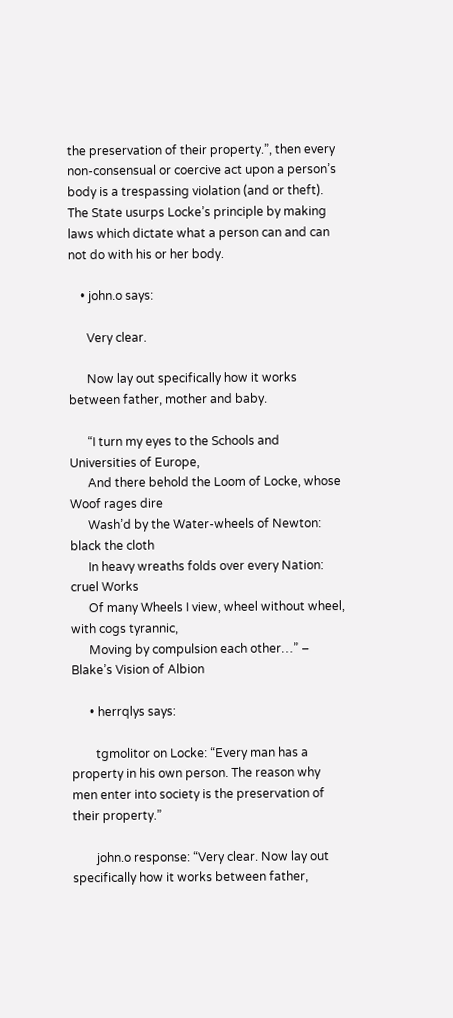the preservation of their property.”, then every non-consensual or coercive act upon a person’s body is a trespassing violation (and or theft). The State usurps Locke’s principle by making laws which dictate what a person can and can not do with his or her body.

    • john.o says:

      Very clear.

      Now lay out specifically how it works between father, mother and baby.

      “I turn my eyes to the Schools and Universities of Europe,
      And there behold the Loom of Locke, whose Woof rages dire
      Wash’d by the Water-wheels of Newton: black the cloth
      In heavy wreaths folds over every Nation: cruel Works
      Of many Wheels I view, wheel without wheel, with cogs tyrannic,
      Moving by compulsion each other…” – Blake’s Vision of Albion

      • herrqlys says:

        tgmolitor on Locke: “Every man has a property in his own person. The reason why men enter into society is the preservation of their property.”

        john.o response: “Very clear. Now lay out specifically how it works between father,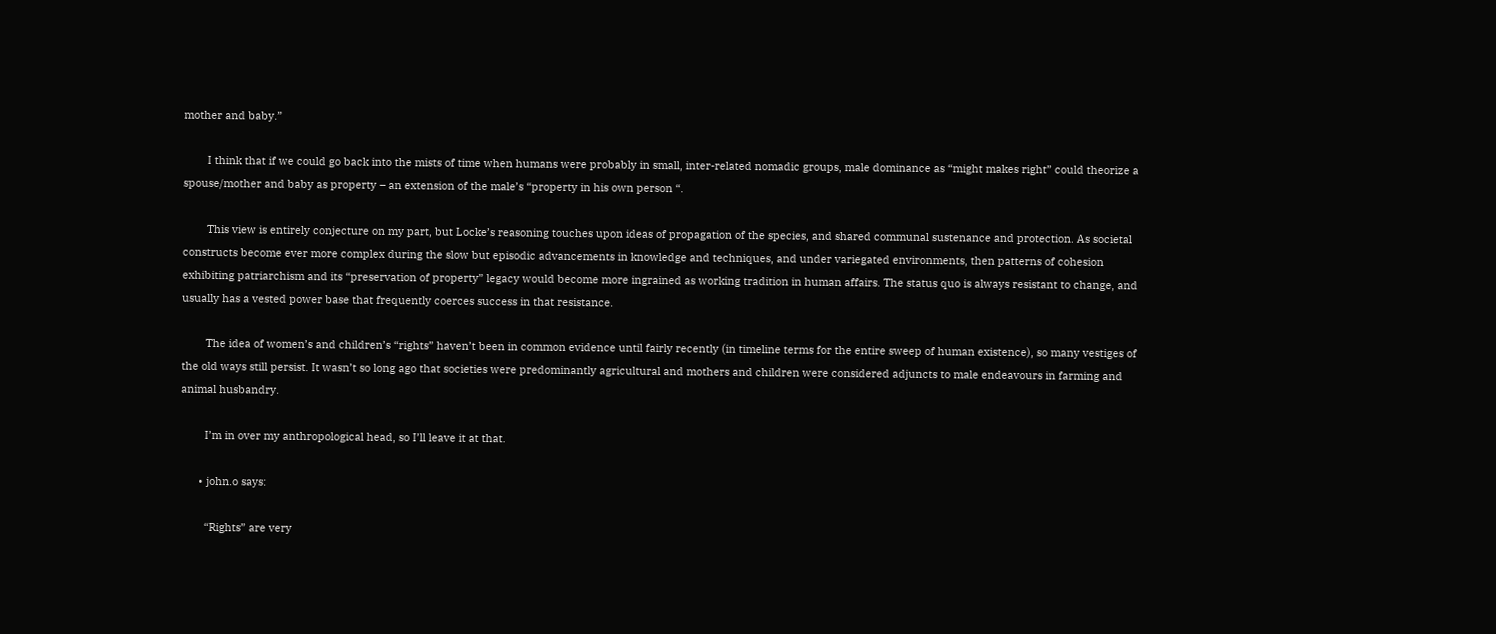mother and baby.”

        I think that if we could go back into the mists of time when humans were probably in small, inter-related nomadic groups, male dominance as “might makes right” could theorize a spouse/mother and baby as property – an extension of the male’s “property in his own person “.

        This view is entirely conjecture on my part, but Locke’s reasoning touches upon ideas of propagation of the species, and shared communal sustenance and protection. As societal constructs become ever more complex during the slow but episodic advancements in knowledge and techniques, and under variegated environments, then patterns of cohesion exhibiting patriarchism and its “preservation of property” legacy would become more ingrained as working tradition in human affairs. The status quo is always resistant to change, and usually has a vested power base that frequently coerces success in that resistance.

        The idea of women’s and children’s “rights” haven’t been in common evidence until fairly recently (in timeline terms for the entire sweep of human existence), so many vestiges of the old ways still persist. It wasn’t so long ago that societies were predominantly agricultural and mothers and children were considered adjuncts to male endeavours in farming and animal husbandry.

        I’m in over my anthropological head, so I’ll leave it at that.

      • john.o says:

        “Rights” are very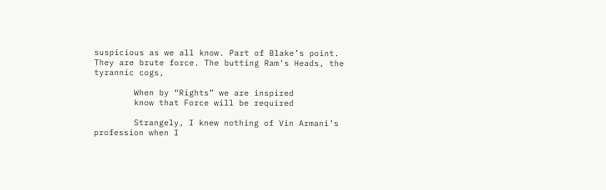suspicious as we all know. Part of Blake’s point. They are brute force. The butting Ram’s Heads, the tyrannic cogs,

        When by “Rights” we are inspired
        know that Force will be required

        Strangely, I knew nothing of Vin Armani’s profession when I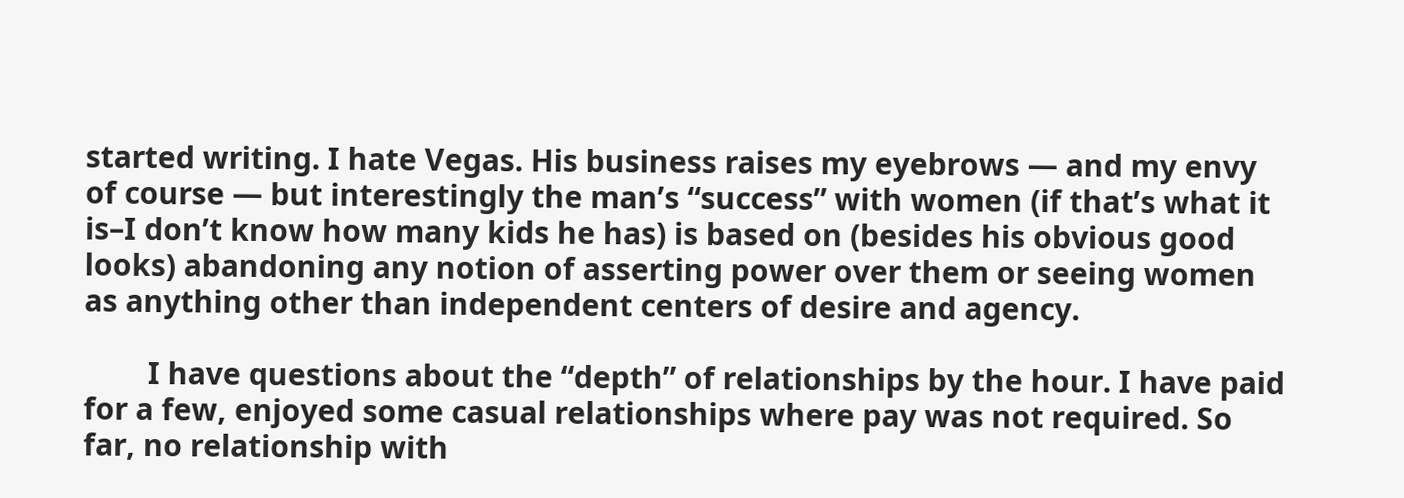started writing. I hate Vegas. His business raises my eyebrows — and my envy of course — but interestingly the man’s “success” with women (if that’s what it is–I don’t know how many kids he has) is based on (besides his obvious good looks) abandoning any notion of asserting power over them or seeing women as anything other than independent centers of desire and agency.

        I have questions about the “depth” of relationships by the hour. I have paid for a few, enjoyed some casual relationships where pay was not required. So far, no relationship with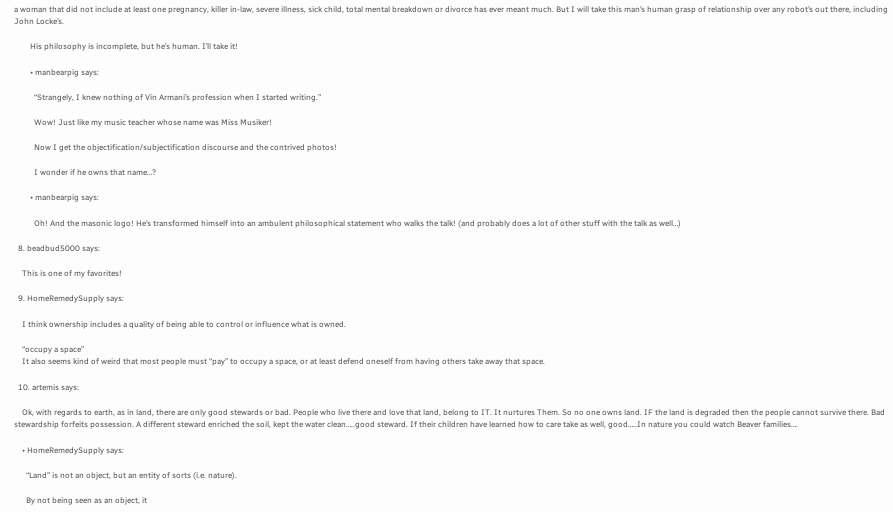a woman that did not include at least one pregnancy, killer in-law, severe illness, sick child, total mental breakdown or divorce has ever meant much. But I will take this man’s human grasp of relationship over any robot’s out there, including John Locke’s.

        His philosophy is incomplete, but he’s human. I’ll take it!

        • manbearpig says:

          “Strangely, I knew nothing of Vin Armani’s profession when I started writing.”

          Wow! Just like my music teacher whose name was Miss Musiker!

          Now I get the objectification/subjectification discourse and the contrived photos!

          I wonder if he owns that name…?

        • manbearpig says:

          Oh! And the masonic logo! He’s transformed himself into an ambulent philosophical statement who walks the talk! (and probably does a lot of other stuff with the talk as well…)

  8. beadbud5000 says:

    This is one of my favorites!

  9. HomeRemedySupply says:

    I think ownership includes a quality of being able to control or influence what is owned.

    “occupy a space”
    It also seems kind of weird that most people must “pay” to occupy a space, or at least defend oneself from having others take away that space.

  10. artemis says:

    Ok, with regards to earth, as in land, there are only good stewards or bad. People who live there and love that land, belong to IT. It nurtures Them. So no one owns land. IF the land is degraded then the people cannot survive there. Bad stewardship forfeits possession. A different steward enriched the soil, kept the water clean…..good steward. If their children have learned how to care take as well, good…..In nature you could watch Beaver families….

    • HomeRemedySupply says:

      “Land” is not an object, but an entity of sorts (i.e. nature).

      By not being seen as an object, it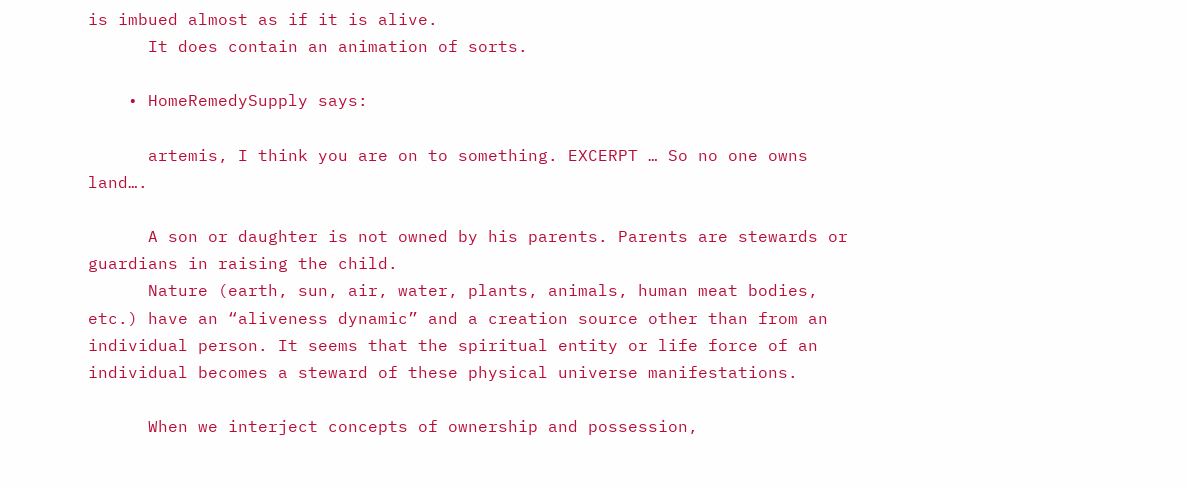is imbued almost as if it is alive.
      It does contain an animation of sorts.

    • HomeRemedySupply says:

      artemis, I think you are on to something. EXCERPT … So no one owns land….

      A son or daughter is not owned by his parents. Parents are stewards or guardians in raising the child.
      Nature (earth, sun, air, water, plants, animals, human meat bodies, etc.) have an “aliveness dynamic” and a creation source other than from an individual person. It seems that the spiritual entity or life force of an individual becomes a steward of these physical universe manifestations.

      When we interject concepts of ownership and possession,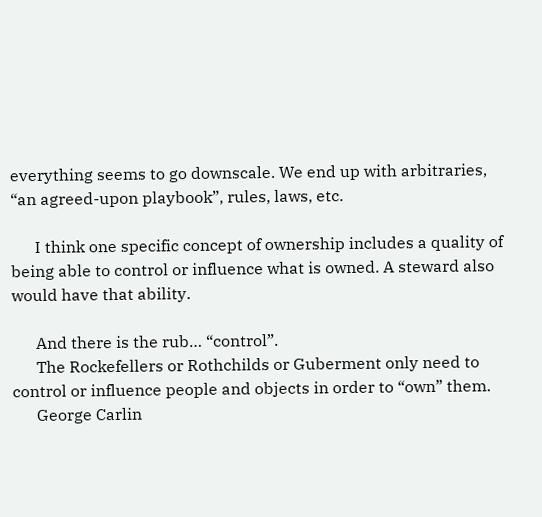everything seems to go downscale. We end up with arbitraries, “an agreed-upon playbook”, rules, laws, etc.

      I think one specific concept of ownership includes a quality of being able to control or influence what is owned. A steward also would have that ability.

      And there is the rub… “control”.
      The Rockefellers or Rothchilds or Guberment only need to control or influence people and objects in order to “own” them.
      George Carlin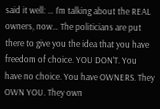said it well: … I’m talking about the REAL owners, now… The politicians are put there to give you the idea that you have freedom of choice. YOU DON’T. You have no choice. You have OWNERS. They OWN YOU. They own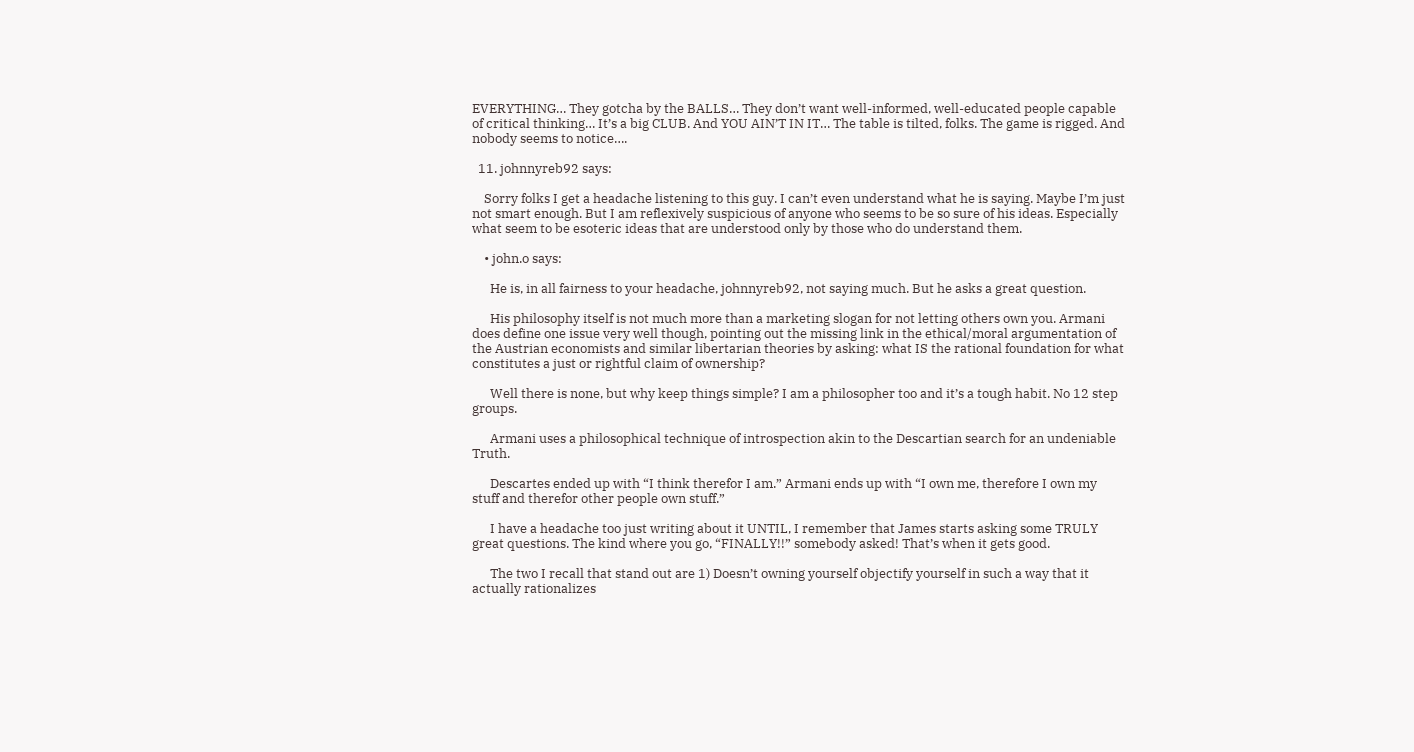EVERYTHING… They gotcha by the BALLS… They don’t want well-informed, well-educated people capable of critical thinking… It’s a big CLUB. And YOU AIN’T IN IT… The table is tilted, folks. The game is rigged. And nobody seems to notice….

  11. johnnyreb92 says:

    Sorry folks I get a headache listening to this guy. I can’t even understand what he is saying. Maybe I’m just not smart enough. But I am reflexively suspicious of anyone who seems to be so sure of his ideas. Especially what seem to be esoteric ideas that are understood only by those who do understand them.

    • john.o says:

      He is, in all fairness to your headache, johnnyreb92, not saying much. But he asks a great question.

      His philosophy itself is not much more than a marketing slogan for not letting others own you. Armani does define one issue very well though, pointing out the missing link in the ethical/moral argumentation of the Austrian economists and similar libertarian theories by asking: what IS the rational foundation for what constitutes a just or rightful claim of ownership?

      Well there is none, but why keep things simple? I am a philosopher too and it’s a tough habit. No 12 step groups.

      Armani uses a philosophical technique of introspection akin to the Descartian search for an undeniable Truth.

      Descartes ended up with “I think therefor I am.” Armani ends up with “I own me, therefore I own my stuff and therefor other people own stuff.”

      I have a headache too just writing about it UNTIL, I remember that James starts asking some TRULY great questions. The kind where you go, “FINALLY!!” somebody asked! That’s when it gets good.

      The two I recall that stand out are 1) Doesn’t owning yourself objectify yourself in such a way that it actually rationalizes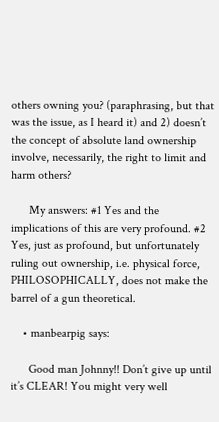others owning you? (paraphrasing, but that was the issue, as I heard it) and 2) doesn’t the concept of absolute land ownership involve, necessarily, the right to limit and harm others?

      My answers: #1 Yes and the implications of this are very profound. #2 Yes, just as profound, but unfortunately ruling out ownership, i.e. physical force, PHILOSOPHICALLY, does not make the barrel of a gun theoretical.

    • manbearpig says:

      Good man Johnny!! Don’t give up until it’s CLEAR! You might very well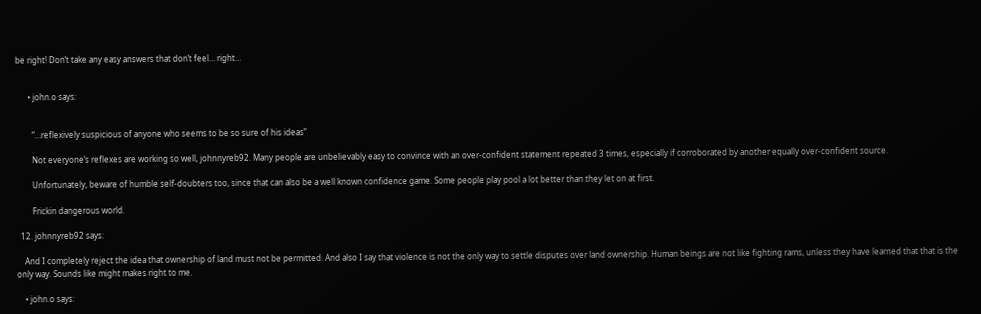be right! Don’t take any easy answers that don’t feel… right…


      • john.o says:


        “…reflexively suspicious of anyone who seems to be so sure of his ideas”

        Not everyone’s reflexes are working so well, johnnyreb92. Many people are unbelievably easy to convince with an over-confident statement repeated 3 times, especially if corroborated by another equally over-confident source.

        Unfortunately, beware of humble self-doubters too, since that can also be a well known confidence game. Some people play pool a lot better than they let on at first.

        Frickin dangerous world.

  12. johnnyreb92 says:

    And I completely reject the idea that ownership of land must not be permitted. And also I say that violence is not the only way to settle disputes over land ownership. Human beings are not like fighting rams, unless they have learned that that is the only way. Sounds like might makes right to me.

    • john.o says: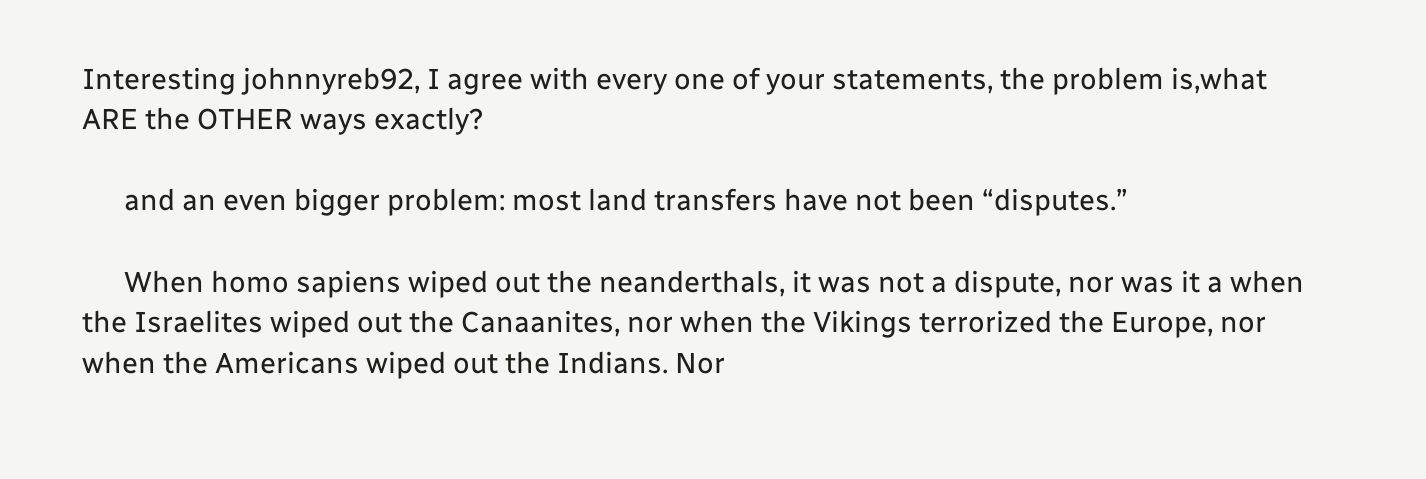Interesting johnnyreb92, I agree with every one of your statements, the problem is,what ARE the OTHER ways exactly?

      and an even bigger problem: most land transfers have not been “disputes.”

      When homo sapiens wiped out the neanderthals, it was not a dispute, nor was it a when the Israelites wiped out the Canaanites, nor when the Vikings terrorized the Europe, nor when the Americans wiped out the Indians. Nor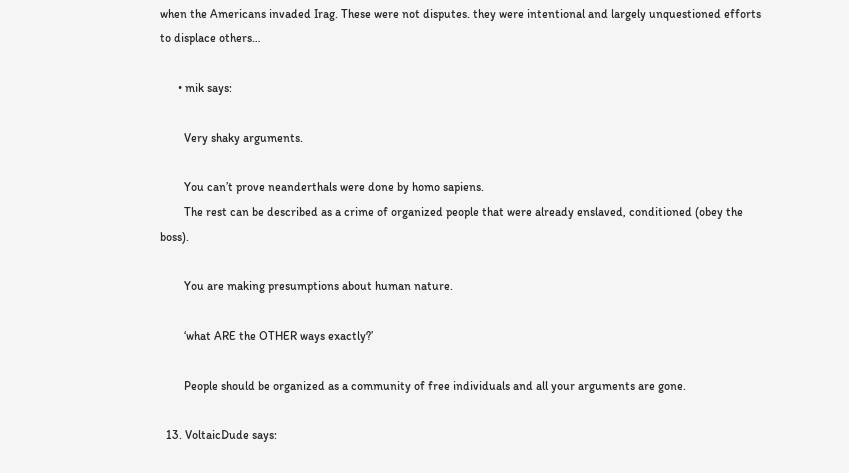when the Americans invaded Irag. These were not disputes. they were intentional and largely unquestioned efforts to displace others…

      • mik says:

        Very shaky arguments.

        You can’t prove neanderthals were done by homo sapiens.
        The rest can be described as a crime of organized people that were already enslaved, conditioned (obey the boss).

        You are making presumptions about human nature.

        ‘what ARE the OTHER ways exactly?’

        People should be organized as a community of free individuals and all your arguments are gone.

  13. VoltaicDude says: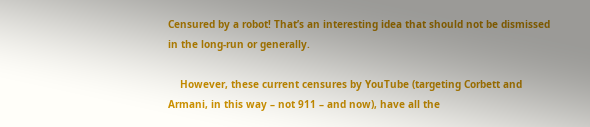Censured by a robot! That’s an interesting idea that should not be dismissed in the long-run or generally.

    However, these current censures by YouTube (targeting Corbett and Armani, in this way – not 911 – and now), have all the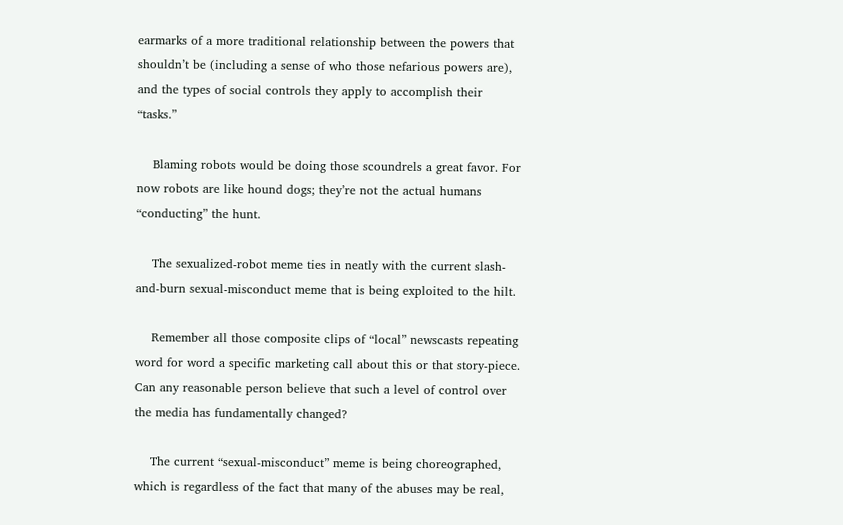earmarks of a more traditional relationship between the powers that shouldn’t be (including a sense of who those nefarious powers are), and the types of social controls they apply to accomplish their “tasks.”

    Blaming robots would be doing those scoundrels a great favor. For now robots are like hound dogs; they’re not the actual humans “conducting” the hunt.

    The sexualized-robot meme ties in neatly with the current slash-and-burn sexual-misconduct meme that is being exploited to the hilt.

    Remember all those composite clips of “local” newscasts repeating word for word a specific marketing call about this or that story-piece. Can any reasonable person believe that such a level of control over the media has fundamentally changed?

    The current “sexual-misconduct” meme is being choreographed, which is regardless of the fact that many of the abuses may be real,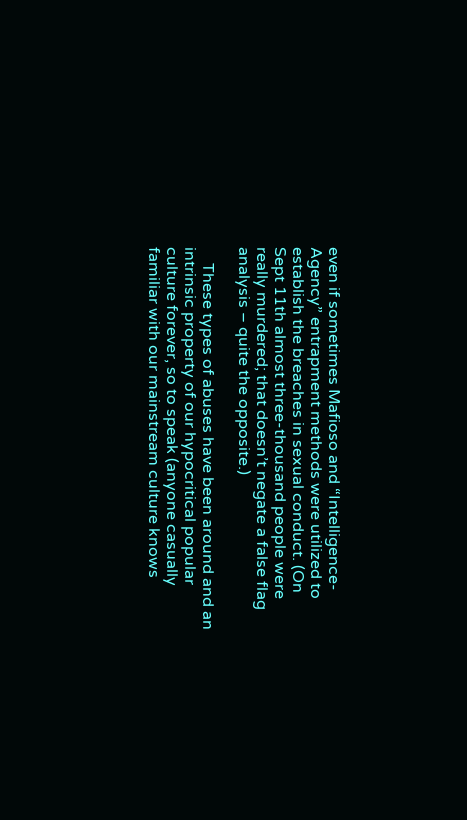even if sometimes Mafioso and “Intelligence-Agency” entrapment methods were utilized to establish the breaches in sexual conduct. (On Sept 11th almost three-thousand people were really murdered; that doesn’t negate a false flag analysis – quite the opposite.)

    These types of abuses have been around and an intrinsic property of our hypocritical popular culture forever, so to speak (anyone casually familiar with our mainstream culture knows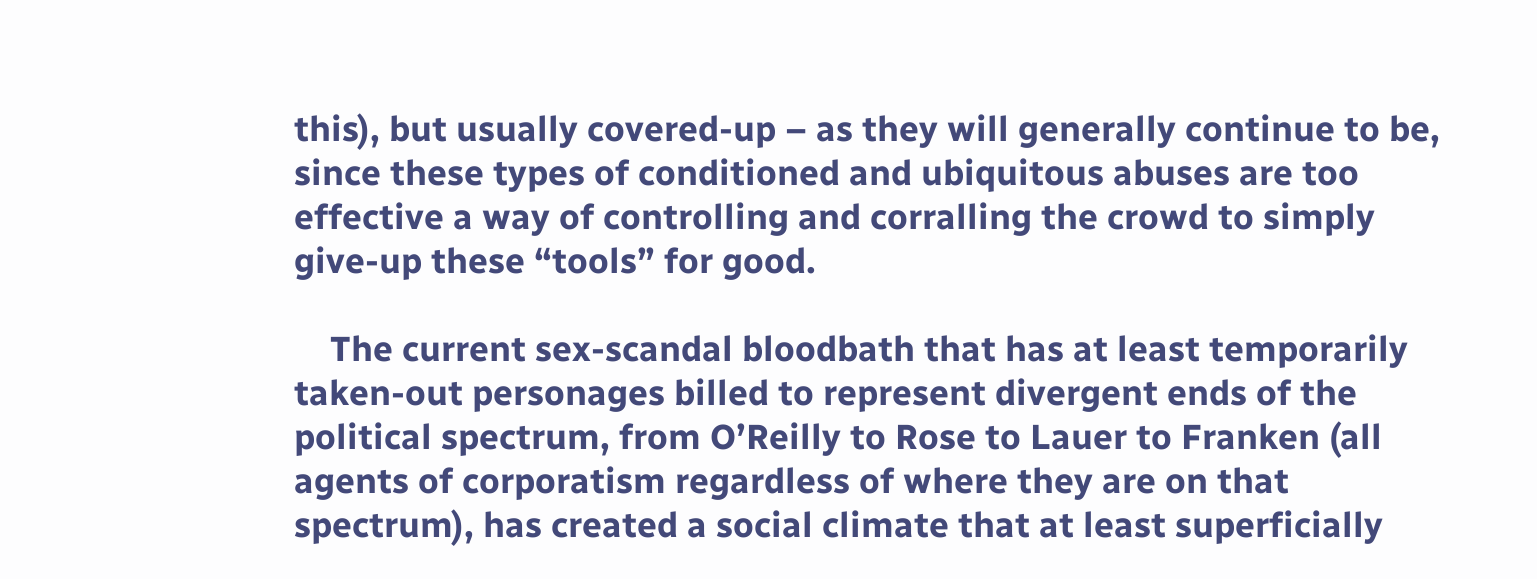this), but usually covered-up – as they will generally continue to be, since these types of conditioned and ubiquitous abuses are too effective a way of controlling and corralling the crowd to simply give-up these “tools” for good.

    The current sex-scandal bloodbath that has at least temporarily taken-out personages billed to represent divergent ends of the political spectrum, from O’Reilly to Rose to Lauer to Franken (all agents of corporatism regardless of where they are on that spectrum), has created a social climate that at least superficially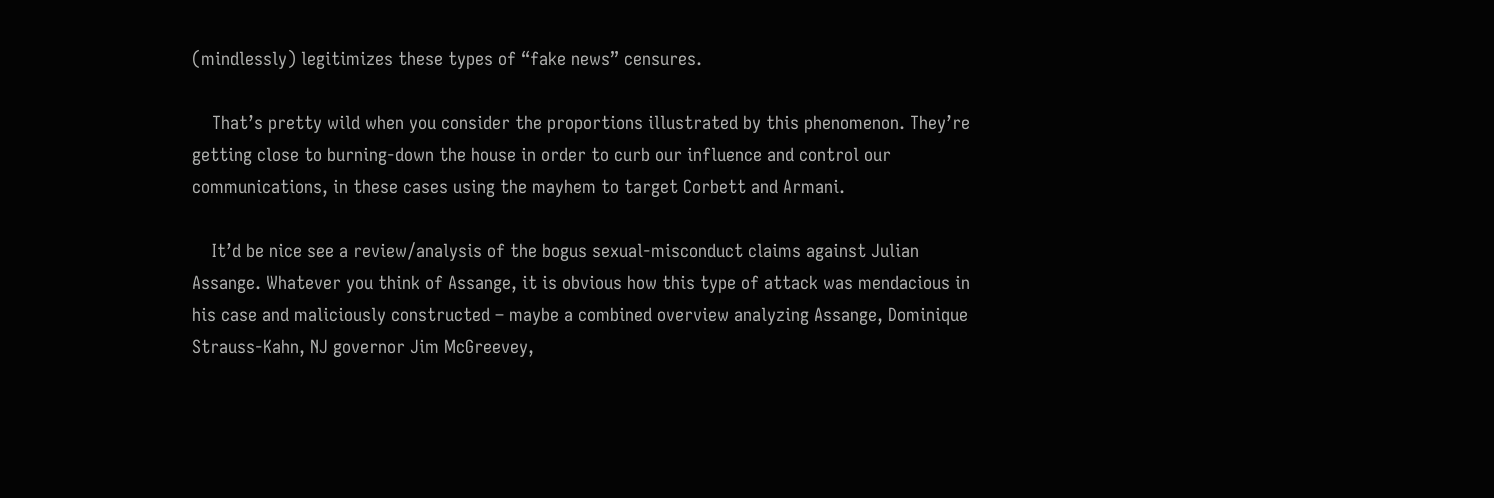(mindlessly) legitimizes these types of “fake news” censures.

    That’s pretty wild when you consider the proportions illustrated by this phenomenon. They’re getting close to burning-down the house in order to curb our influence and control our communications, in these cases using the mayhem to target Corbett and Armani.

    It’d be nice see a review/analysis of the bogus sexual-misconduct claims against Julian Assange. Whatever you think of Assange, it is obvious how this type of attack was mendacious in his case and maliciously constructed – maybe a combined overview analyzing Assange, Dominique Strauss-Kahn, NJ governor Jim McGreevey,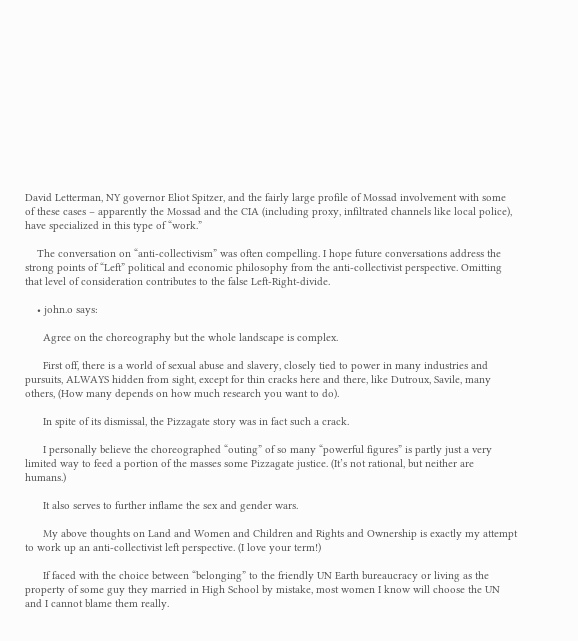David Letterman, NY governor Eliot Spitzer, and the fairly large profile of Mossad involvement with some of these cases – apparently the Mossad and the CIA (including proxy, infiltrated channels like local police), have specialized in this type of “work.”

    The conversation on “anti-collectivism” was often compelling. I hope future conversations address the strong points of “Left” political and economic philosophy from the anti-collectivist perspective. Omitting that level of consideration contributes to the false Left-Right-divide.

    • john.o says:

      Agree on the choreography but the whole landscape is complex.

      First off, there is a world of sexual abuse and slavery, closely tied to power in many industries and pursuits, ALWAYS hidden from sight, except for thin cracks here and there, like Dutroux, Savile, many others, (How many depends on how much research you want to do).

      In spite of its dismissal, the Pizzagate story was in fact such a crack.

      I personally believe the choreographed “outing” of so many “powerful figures” is partly just a very limited way to feed a portion of the masses some Pizzagate justice. (It’s not rational, but neither are humans.)

      It also serves to further inflame the sex and gender wars.

      My above thoughts on Land and Women and Children and Rights and Ownership is exactly my attempt to work up an anti-collectivist left perspective. (I love your term!)

      If faced with the choice between “belonging” to the friendly UN Earth bureaucracy or living as the property of some guy they married in High School by mistake, most women I know will choose the UN and I cannot blame them really.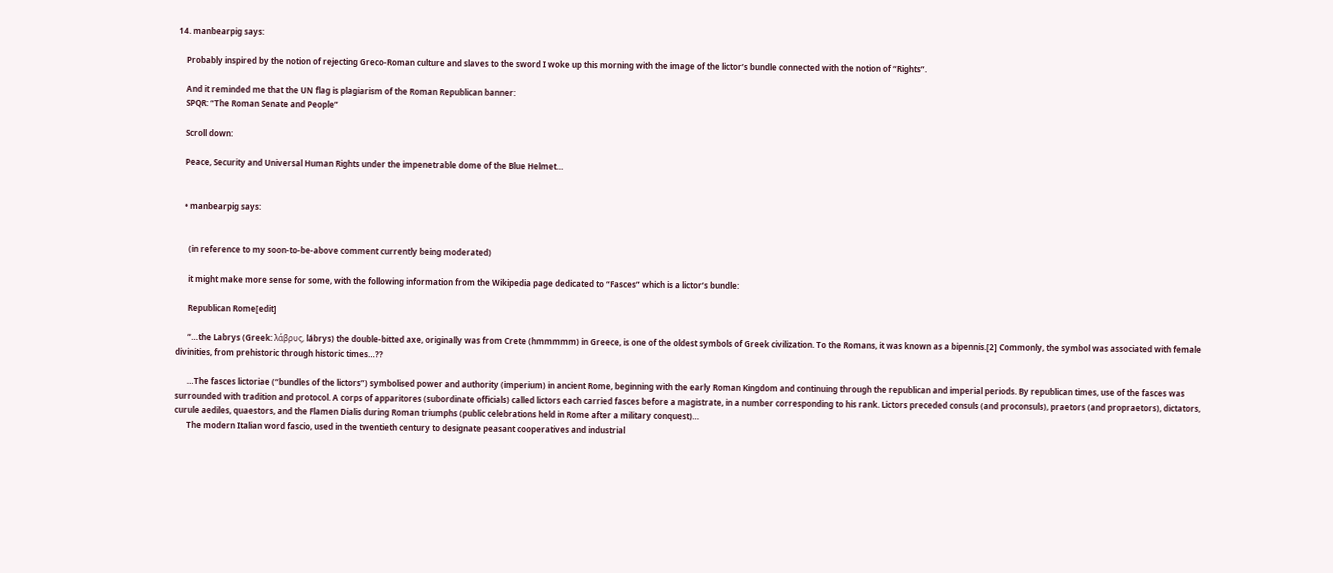14. manbearpig says:

    Probably inspired by the notion of rejecting Greco-Roman culture and slaves to the sword I woke up this morning with the image of the lictor’s bundle connected with the notion of “Rights”.

    And it reminded me that the UN flag is plagiarism of the Roman Republican banner:
    SPQR: “The Roman Senate and People”

    Scroll down:

    Peace, Security and Universal Human Rights under the impenetrable dome of the Blue Helmet…


    • manbearpig says:


      (in reference to my soon-to-be-above comment currently being moderated)

      it might make more sense for some, with the following information from the Wikipedia page dedicated to “Fasces” which is a lictor’s bundle:

      Republican Rome[edit]

      “…the Labrys (Greek: λάβρυς, lábrys) the double-bitted axe, originally was from Crete (hmmmmm) in Greece, is one of the oldest symbols of Greek civilization. To the Romans, it was known as a bipennis.[2] Commonly, the symbol was associated with female divinities, from prehistoric through historic times…??

      …The fasces lictoriae (“bundles of the lictors”) symbolised power and authority (imperium) in ancient Rome, beginning with the early Roman Kingdom and continuing through the republican and imperial periods. By republican times, use of the fasces was surrounded with tradition and protocol. A corps of apparitores (subordinate officials) called lictors each carried fasces before a magistrate, in a number corresponding to his rank. Lictors preceded consuls (and proconsuls), praetors (and propraetors), dictators, curule aediles, quaestors, and the Flamen Dialis during Roman triumphs (public celebrations held in Rome after a military conquest)…
      The modern Italian word fascio, used in the twentieth century to designate peasant cooperatives and industrial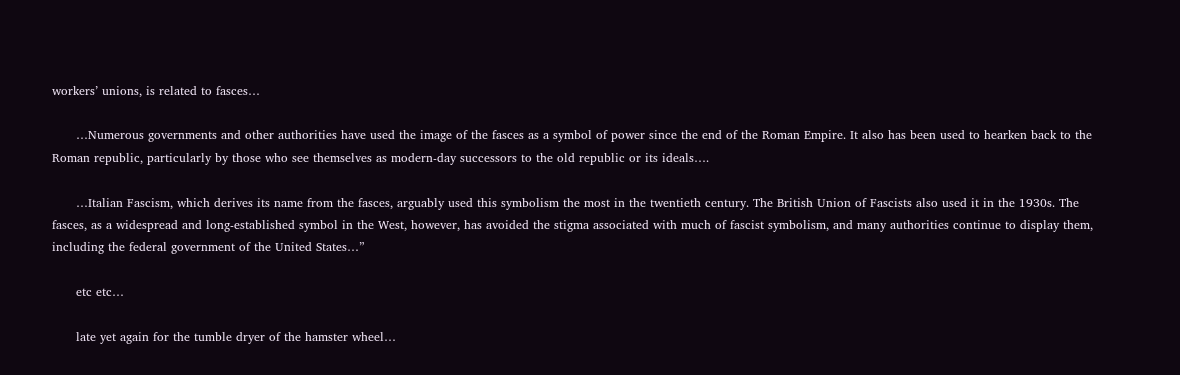workers’ unions, is related to fasces…

      …Numerous governments and other authorities have used the image of the fasces as a symbol of power since the end of the Roman Empire. It also has been used to hearken back to the Roman republic, particularly by those who see themselves as modern-day successors to the old republic or its ideals….

      …Italian Fascism, which derives its name from the fasces, arguably used this symbolism the most in the twentieth century. The British Union of Fascists also used it in the 1930s. The fasces, as a widespread and long-established symbol in the West, however, has avoided the stigma associated with much of fascist symbolism, and many authorities continue to display them, including the federal government of the United States…”

      etc etc…

      late yet again for the tumble dryer of the hamster wheel…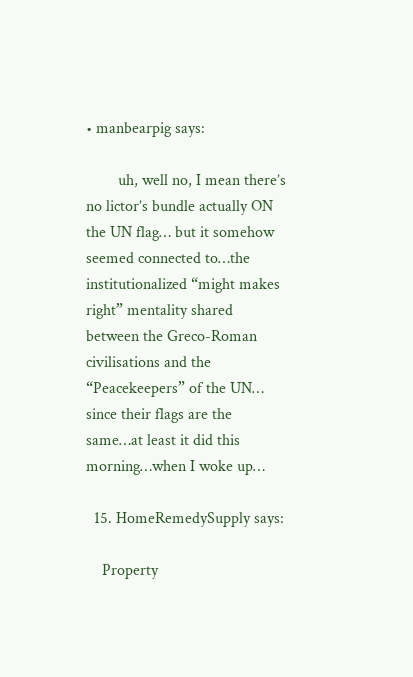• manbearpig says:

        uh, well no, I mean there’s no lictor’s bundle actually ON the UN flag… but it somehow seemed connected to…the institutionalized “might makes right” mentality shared between the Greco-Roman civilisations and the “Peacekeepers” of the UN… since their flags are the same…at least it did this morning…when I woke up…

  15. HomeRemedySupply says:

    Property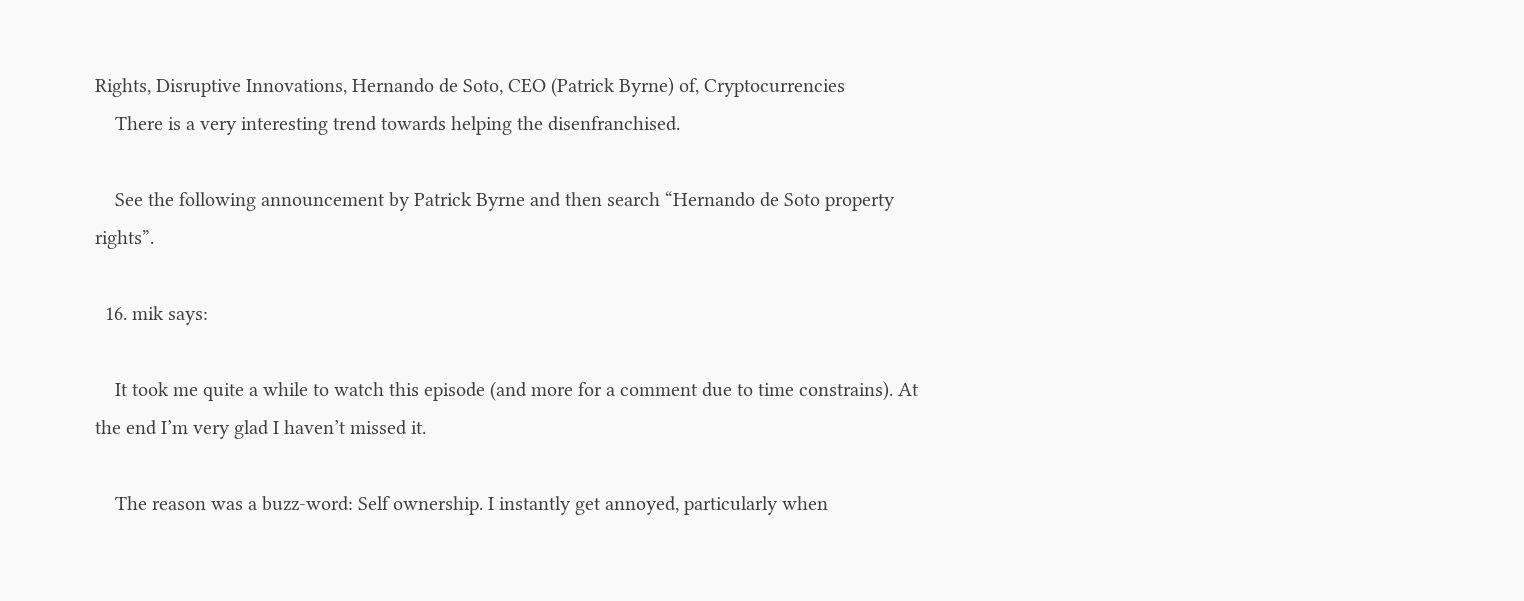Rights, Disruptive Innovations, Hernando de Soto, CEO (Patrick Byrne) of, Cryptocurrencies
    There is a very interesting trend towards helping the disenfranchised.

    See the following announcement by Patrick Byrne and then search “Hernando de Soto property rights”.

  16. mik says:

    It took me quite a while to watch this episode (and more for a comment due to time constrains). At the end I’m very glad I haven’t missed it.

    The reason was a buzz-word: Self ownership. I instantly get annoyed, particularly when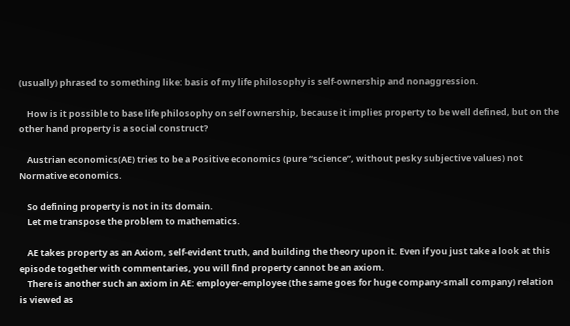(usually) phrased to something like: basis of my life philosophy is self-ownership and nonaggression.

    How is it possible to base life philosophy on self ownership, because it implies property to be well defined, but on the other hand property is a social construct?

    Austrian economics(AE) tries to be a Positive economics (pure “science”, without pesky subjective values) not Normative economics.

    So defining property is not in its domain.
    Let me transpose the problem to mathematics.

    AE takes property as an Axiom, self-evident truth, and building the theory upon it. Even if you just take a look at this episode together with commentaries, you will find property cannot be an axiom.
    There is another such an axiom in AE: employer-employee (the same goes for huge company-small company) relation is viewed as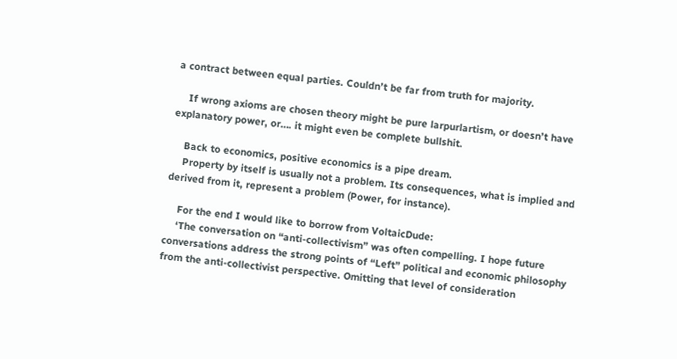a contract between equal parties. Couldn’t be far from truth for majority.

    If wrong axioms are chosen theory might be pure larpurlartism, or doesn’t have explanatory power, or…. it might even be complete bullshit.

    Back to economics, positive economics is a pipe dream.
    Property by itself is usually not a problem. Its consequences, what is implied and derived from it, represent a problem (Power, for instance).

    For the end I would like to borrow from VoltaicDude:
    ‘The conversation on “anti-collectivism” was often compelling. I hope future conversations address the strong points of “Left” political and economic philosophy from the anti-collectivist perspective. Omitting that level of consideration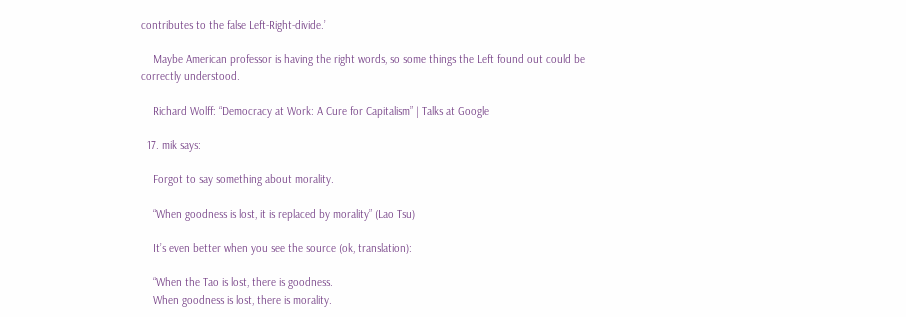contributes to the false Left-Right-divide.’

    Maybe American professor is having the right words, so some things the Left found out could be correctly understood.

    Richard Wolff: “Democracy at Work: A Cure for Capitalism” | Talks at Google

  17. mik says:

    Forgot to say something about morality.

    “When goodness is lost, it is replaced by morality” (Lao Tsu)

    It’s even better when you see the source (ok, translation):

    “When the Tao is lost, there is goodness.
    When goodness is lost, there is morality.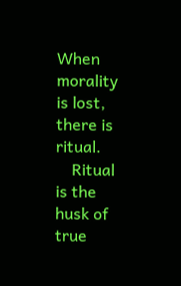When morality is lost, there is ritual.
    Ritual is the husk of true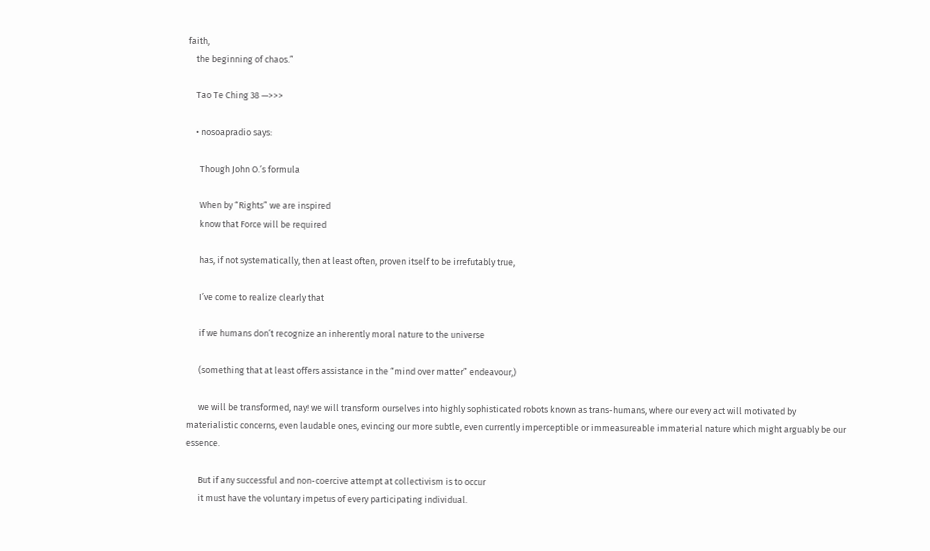faith,
    the beginning of chaos.”

    Tao Te Ching 38 —>>>

    • nosoapradio says:

      Though John O.’s formula

      When by “Rights” we are inspired
      know that Force will be required

      has, if not systematically, then at least often, proven itself to be irrefutably true,

      I’ve come to realize clearly that

      if we humans don’t recognize an inherently moral nature to the universe

      (something that at least offers assistance in the “mind over matter” endeavour,)

      we will be transformed, nay! we will transform ourselves into highly sophisticated robots known as trans-humans, where our every act will motivated by materialistic concerns, even laudable ones, evincing our more subtle, even currently imperceptible or immeasureable immaterial nature which might arguably be our essence.

      But if any successful and non-coercive attempt at collectivism is to occur
      it must have the voluntary impetus of every participating individual.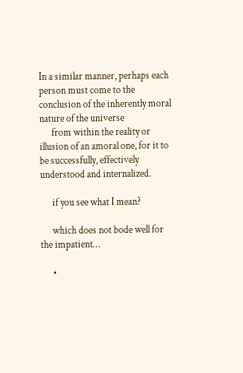In a similar manner, perhaps each person must come to the conclusion of the inherently moral nature of the universe
      from within the reality or illusion of an amoral one, for it to be successfully, effectively understood and internalized.

      if you see what I mean?

      which does not bode well for the impatient…

      •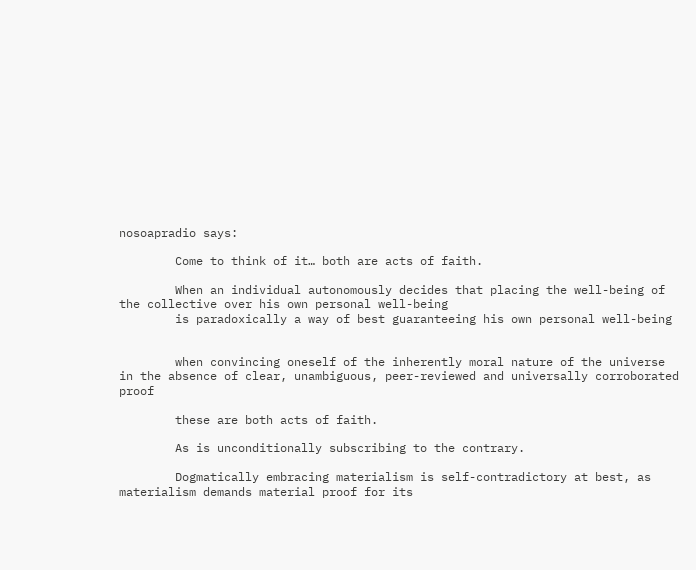nosoapradio says:

        Come to think of it… both are acts of faith.

        When an individual autonomously decides that placing the well-being of the collective over his own personal well-being
        is paradoxically a way of best guaranteeing his own personal well-being


        when convincing oneself of the inherently moral nature of the universe in the absence of clear, unambiguous, peer-reviewed and universally corroborated proof

        these are both acts of faith.

        As is unconditionally subscribing to the contrary.

        Dogmatically embracing materialism is self-contradictory at best, as materialism demands material proof for its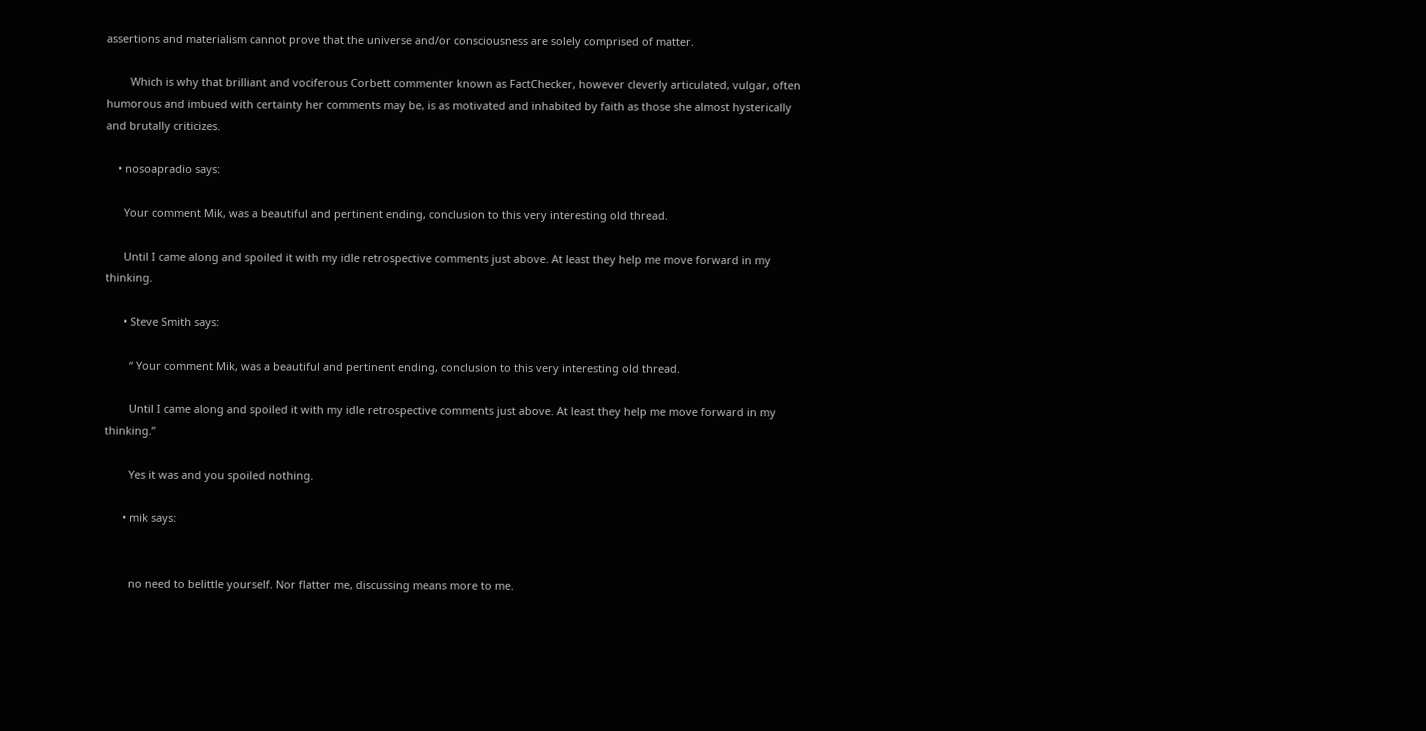assertions and materialism cannot prove that the universe and/or consciousness are solely comprised of matter.

        Which is why that brilliant and vociferous Corbett commenter known as FactChecker, however cleverly articulated, vulgar, often humorous and imbued with certainty her comments may be, is as motivated and inhabited by faith as those she almost hysterically and brutally criticizes.

    • nosoapradio says:

      Your comment Mik, was a beautiful and pertinent ending, conclusion to this very interesting old thread.

      Until I came along and spoiled it with my idle retrospective comments just above. At least they help me move forward in my thinking.

      • Steve Smith says:

        “ Your comment Mik, was a beautiful and pertinent ending, conclusion to this very interesting old thread.

        Until I came along and spoiled it with my idle retrospective comments just above. At least they help me move forward in my thinking.”

        Yes it was and you spoiled nothing.

      • mik says:


        no need to belittle yourself. Nor flatter me, discussing means more to me.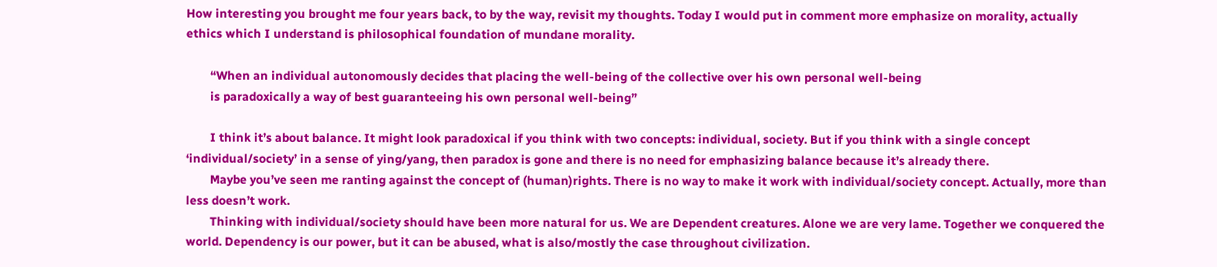How interesting you brought me four years back, to by the way, revisit my thoughts. Today I would put in comment more emphasize on morality, actually ethics which I understand is philosophical foundation of mundane morality.

        “When an individual autonomously decides that placing the well-being of the collective over his own personal well-being
        is paradoxically a way of best guaranteeing his own personal well-being”

        I think it’s about balance. It might look paradoxical if you think with two concepts: individual, society. But if you think with a single concept ‘individual/society’ in a sense of ying/yang, then paradox is gone and there is no need for emphasizing balance because it’s already there.
        Maybe you’ve seen me ranting against the concept of (human)rights. There is no way to make it work with individual/society concept. Actually, more than less doesn’t work.
        Thinking with individual/society should have been more natural for us. We are Dependent creatures. Alone we are very lame. Together we conquered the world. Dependency is our power, but it can be abused, what is also/mostly the case throughout civilization.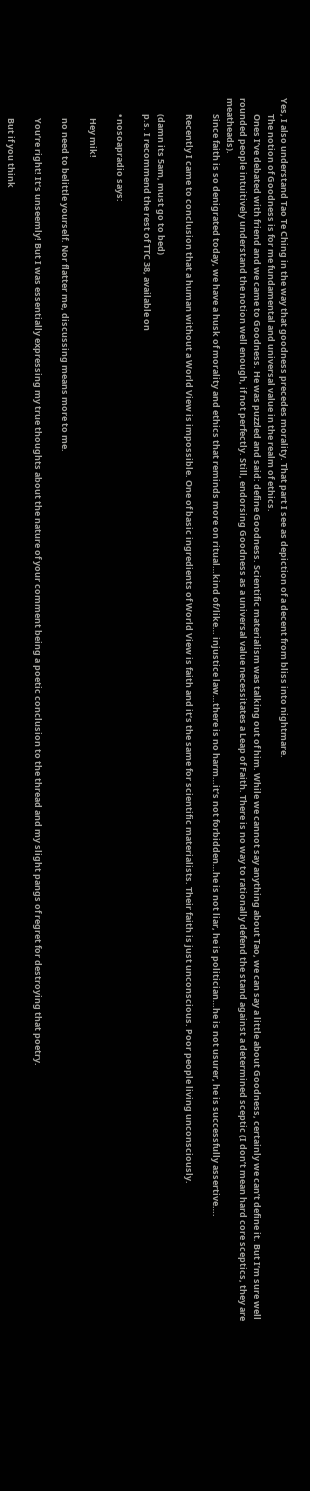Yes, I also understand Tao Te Ching in the way that goodness precedes morality. That part I see as depiction of a decent from bliss into nightmare.
        The notion of Goodness is for me fundamental and universal value in the realm of ethics.
        Ones I’ve debated with friend and we came to Goodness. He was puzzled and said: define Goodness. Scientific materialism was talking out of him. While we cannot say anything about Tao, we can say a little about Goodness, certainly we can’t define it. But I’m sure well rounded people intuitively understand the notion well enough, if not perfectly. Still, endorsing Goodness as a universal value necessitates a Leap of Faith. There is no way to rationally defend the stand against a determined sceptic (I don’t mean hard core sceptics, they are meatheads).
        Since faith is so denigrated today, we have a husk of morality and ethics that reminds more on ritual…kind of/like… injustice law…there is no harm…it’s not forbidden…he is not liar, he is politician…he is not usurer, he is successfully assertive….

        Recently I came to conclusion that a human without a World View is impossible. One of basic ingredients of World View is faith and it’s the same for scientific materialists. Their faith is just unconscious. Poor people living unconsciously.

        (damn its 5am, must go to bed)
        p.s. I recommend the rest of TTC 38, available on

        • nosoapradio says:

          Hey mik!

          no need to belittle yourself. Nor flatter me, discussing means more to me.

          You’re right! It’s unseemly! But I was essentially expressing my true thoughts about the nature of your comment being a poetic conclusion to the thread and my slight pangs of regret for destroying that poetry.

          But if you think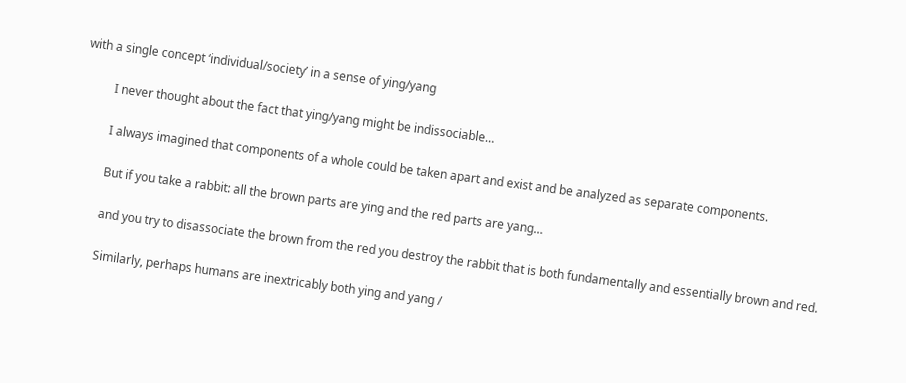with a single concept ‘individual/society’ in a sense of ying/yang

          I never thought about the fact that ying/yang might be indissociable…

          I always imagined that components of a whole could be taken apart and exist and be analyzed as separate components.

          But if you take a rabbit: all the brown parts are ying and the red parts are yang…

          and you try to disassociate the brown from the red you destroy the rabbit that is both fundamentally and essentially brown and red.

          Similarly, perhaps humans are inextricably both ying and yang /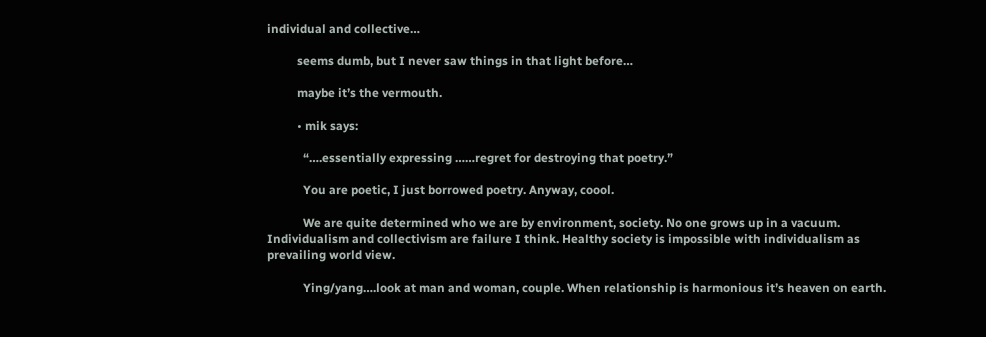individual and collective…

          seems dumb, but I never saw things in that light before…

          maybe it’s the vermouth.

          • mik says:

            “….essentially expressing ……regret for destroying that poetry.”

            You are poetic, I just borrowed poetry. Anyway, coool.

            We are quite determined who we are by environment, society. No one grows up in a vacuum. Individualism and collectivism are failure I think. Healthy society is impossible with individualism as prevailing world view.

            Ying/yang….look at man and woman, couple. When relationship is harmonious it’s heaven on earth.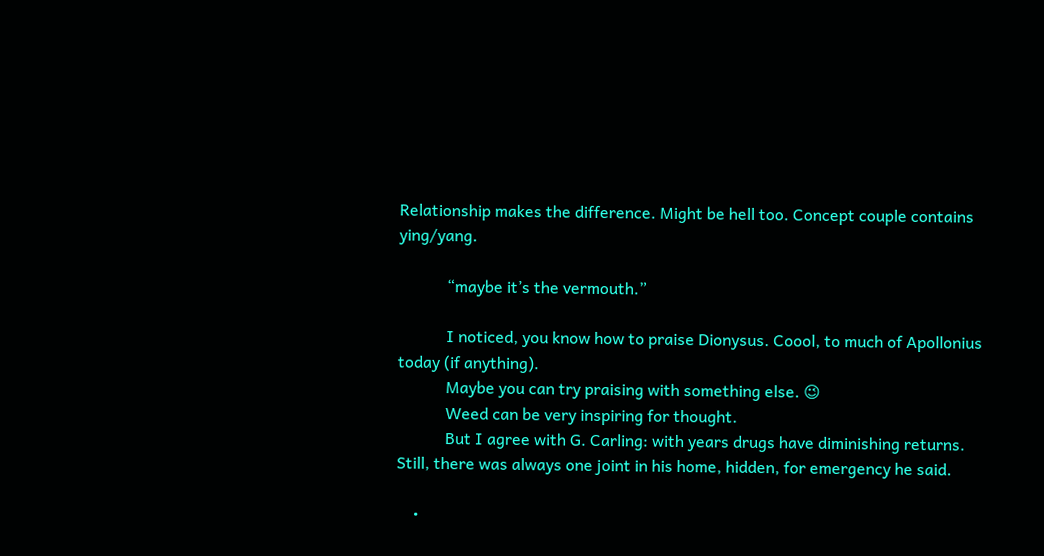Relationship makes the difference. Might be hell too. Concept couple contains ying/yang.

            “maybe it’s the vermouth.”

            I noticed, you know how to praise Dionysus. Coool, to much of Apollonius today (if anything).
            Maybe you can try praising with something else. 😉
            Weed can be very inspiring for thought.
            But I agree with G. Carling: with years drugs have diminishing returns. Still, there was always one joint in his home, hidden, for emergency he said.

    •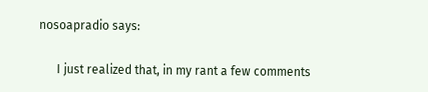nosoapradio says:

      I just realized that, in my rant a few comments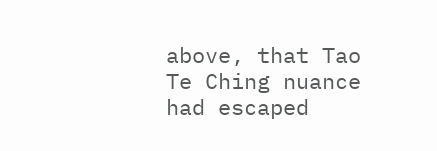above, that Tao Te Ching nuance had escaped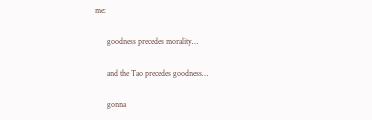me:

      goodness precedes morality…

      and the Tao precedes goodness…

      gonna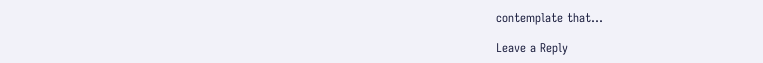contemplate that…

Leave a Reply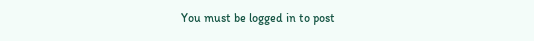You must be logged in to post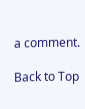a comment.

Back to Top